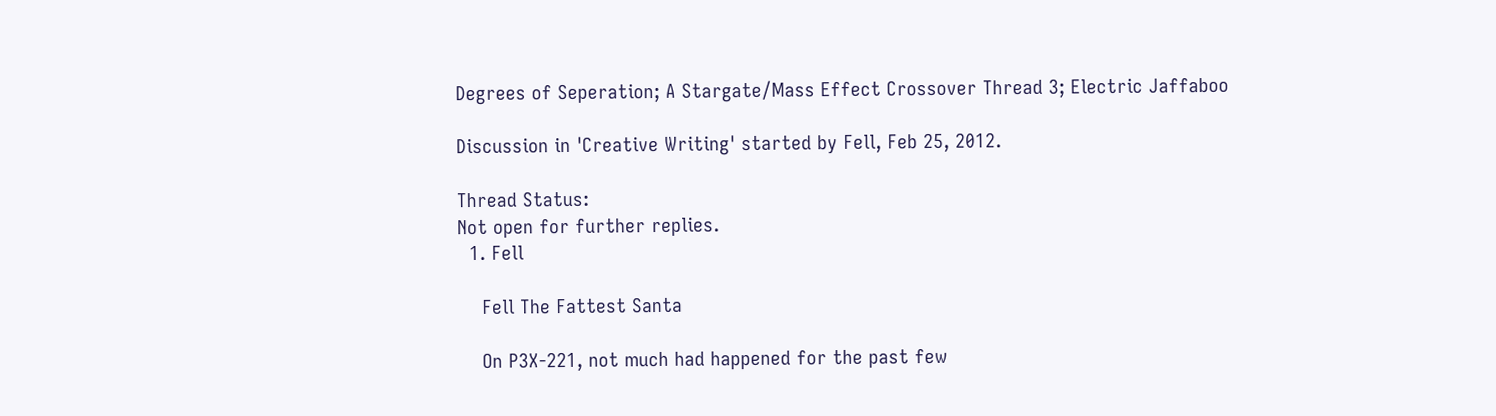Degrees of Seperation; A Stargate/Mass Effect Crossover Thread 3; Electric Jaffaboo

Discussion in 'Creative Writing' started by Fell, Feb 25, 2012.

Thread Status:
Not open for further replies.
  1. Fell

    Fell The Fattest Santa

    On P3X-221, not much had happened for the past few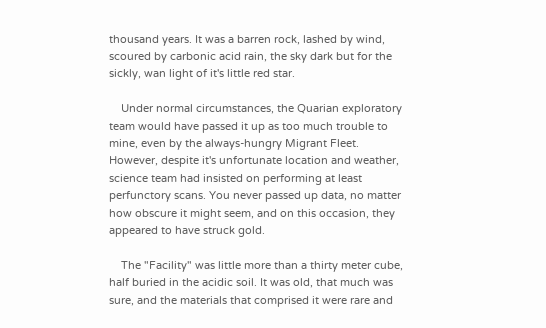thousand years. It was a barren rock, lashed by wind, scoured by carbonic acid rain, the sky dark but for the sickly, wan light of it's little red star.

    Under normal circumstances, the Quarian exploratory team would have passed it up as too much trouble to mine, even by the always-hungry Migrant Fleet. However, despite it's unfortunate location and weather, science team had insisted on performing at least perfunctory scans. You never passed up data, no matter how obscure it might seem, and on this occasion, they appeared to have struck gold.

    The "Facility" was little more than a thirty meter cube, half buried in the acidic soil. It was old, that much was sure, and the materials that comprised it were rare and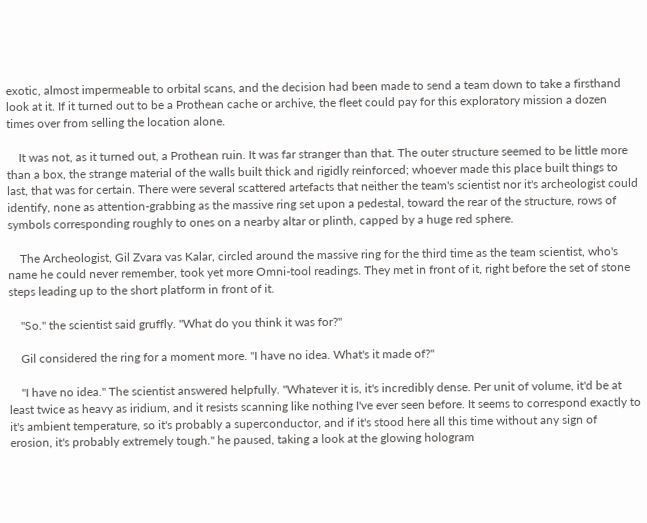exotic, almost impermeable to orbital scans, and the decision had been made to send a team down to take a firsthand look at it. If it turned out to be a Prothean cache or archive, the fleet could pay for this exploratory mission a dozen times over from selling the location alone.

    It was not, as it turned out, a Prothean ruin. It was far stranger than that. The outer structure seemed to be little more than a box, the strange material of the walls built thick and rigidly reinforced; whoever made this place built things to last, that was for certain. There were several scattered artefacts that neither the team's scientist nor it's archeologist could identify, none as attention-grabbing as the massive ring set upon a pedestal, toward the rear of the structure, rows of symbols corresponding roughly to ones on a nearby altar or plinth, capped by a huge red sphere.

    The Archeologist, Gil Zvara vas Kalar, circled around the massive ring for the third time as the team scientist, who's name he could never remember, took yet more Omni-tool readings. They met in front of it, right before the set of stone steps leading up to the short platform in front of it.

    "So." the scientist said gruffly. "What do you think it was for?"

    Gil considered the ring for a moment more. "I have no idea. What's it made of?"

    "I have no idea." The scientist answered helpfully. "Whatever it is, it's incredibly dense. Per unit of volume, it'd be at least twice as heavy as iridium, and it resists scanning like nothing I've ever seen before. It seems to correspond exactly to it's ambient temperature, so it's probably a superconductor, and if it's stood here all this time without any sign of erosion, it's probably extremely tough." he paused, taking a look at the glowing hologram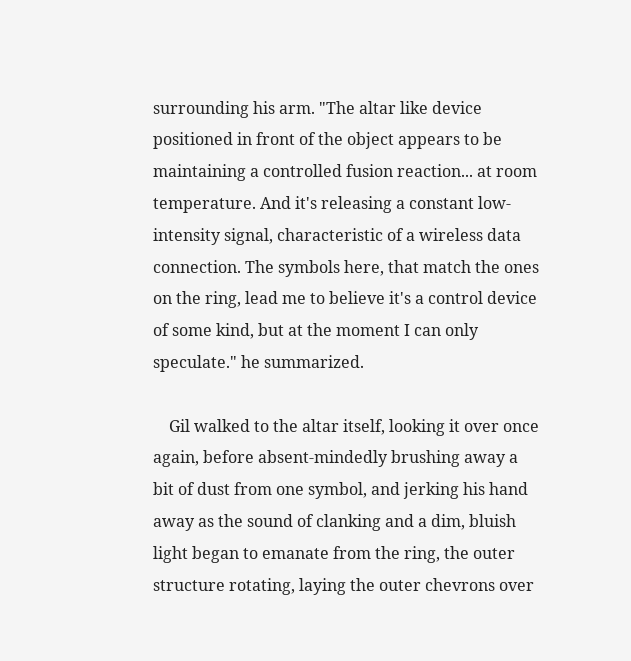surrounding his arm. "The altar like device positioned in front of the object appears to be maintaining a controlled fusion reaction... at room temperature. And it's releasing a constant low-intensity signal, characteristic of a wireless data connection. The symbols here, that match the ones on the ring, lead me to believe it's a control device of some kind, but at the moment I can only speculate." he summarized.

    Gil walked to the altar itself, looking it over once again, before absent-mindedly brushing away a bit of dust from one symbol, and jerking his hand away as the sound of clanking and a dim, bluish light began to emanate from the ring, the outer structure rotating, laying the outer chevrons over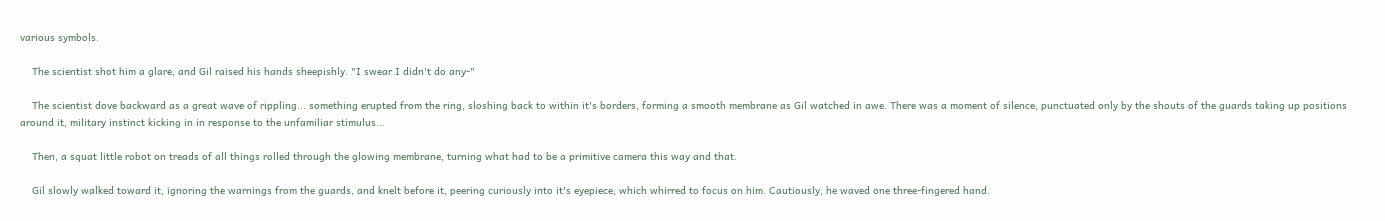various symbols.

    The scientist shot him a glare, and Gil raised his hands sheepishly. "I swear I didn't do any-"

    The scientist dove backward as a great wave of rippling... something erupted from the ring, sloshing back to within it's borders, forming a smooth membrane as Gil watched in awe. There was a moment of silence, punctuated only by the shouts of the guards taking up positions around it, military instinct kicking in in response to the unfamiliar stimulus...

    Then, a squat little robot on treads of all things rolled through the glowing membrane, turning what had to be a primitive camera this way and that.

    Gil slowly walked toward it, ignoring the warnings from the guards, and knelt before it, peering curiously into it's eyepiece, which whirred to focus on him. Cautiously, he waved one three-fingered hand.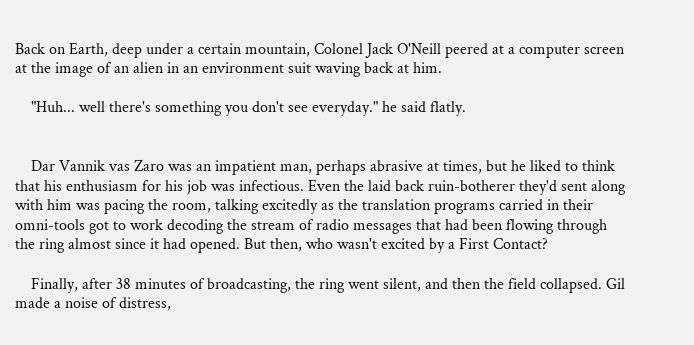Back on Earth, deep under a certain mountain, Colonel Jack O'Neill peered at a computer screen at the image of an alien in an environment suit waving back at him.

    "Huh... well there's something you don't see everyday." he said flatly.


    Dar Vannik vas Zaro was an impatient man, perhaps abrasive at times, but he liked to think that his enthusiasm for his job was infectious. Even the laid back ruin-botherer they'd sent along with him was pacing the room, talking excitedly as the translation programs carried in their omni-tools got to work decoding the stream of radio messages that had been flowing through the ring almost since it had opened. But then, who wasn't excited by a First Contact?

    Finally, after 38 minutes of broadcasting, the ring went silent, and then the field collapsed. Gil made a noise of distress,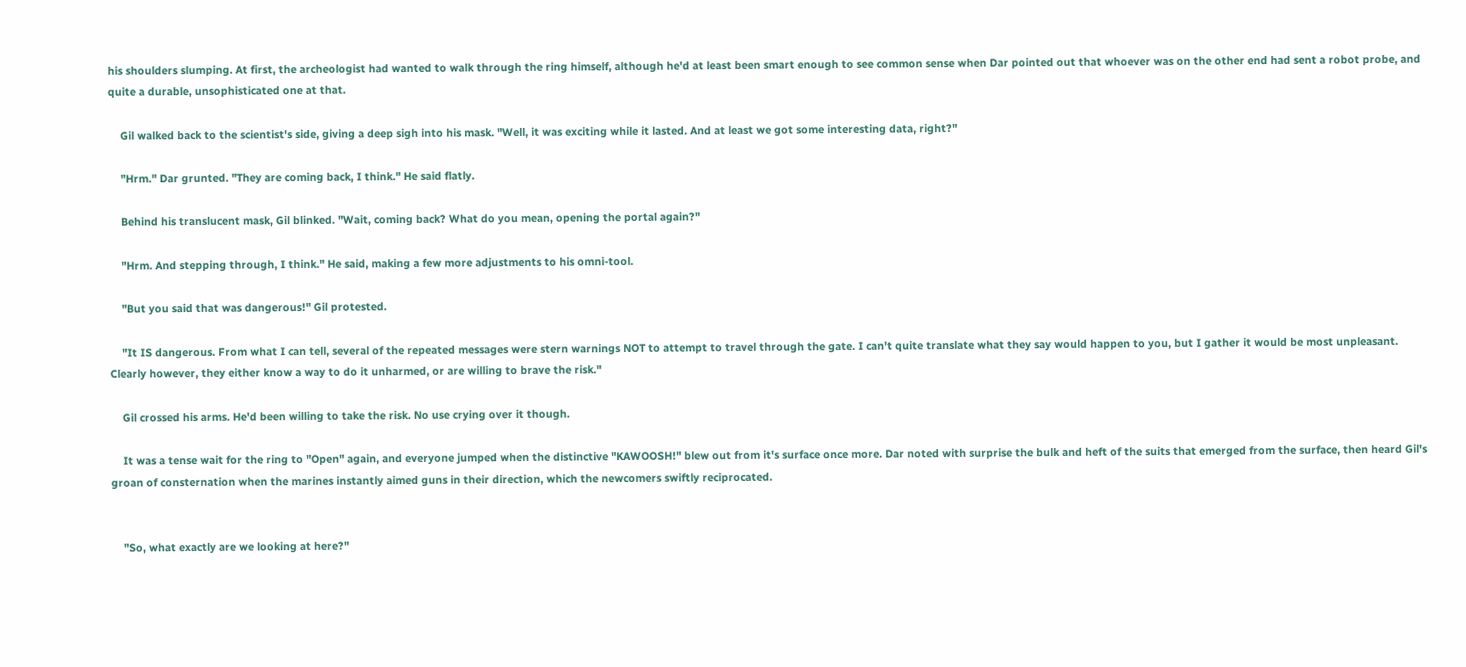his shoulders slumping. At first, the archeologist had wanted to walk through the ring himself, although he'd at least been smart enough to see common sense when Dar pointed out that whoever was on the other end had sent a robot probe, and quite a durable, unsophisticated one at that.

    Gil walked back to the scientist's side, giving a deep sigh into his mask. "Well, it was exciting while it lasted. And at least we got some interesting data, right?"

    "Hrm." Dar grunted. "They are coming back, I think." He said flatly.

    Behind his translucent mask, Gil blinked. "Wait, coming back? What do you mean, opening the portal again?"

    "Hrm. And stepping through, I think." He said, making a few more adjustments to his omni-tool.

    "But you said that was dangerous!" Gil protested.

    "It IS dangerous. From what I can tell, several of the repeated messages were stern warnings NOT to attempt to travel through the gate. I can't quite translate what they say would happen to you, but I gather it would be most unpleasant. Clearly however, they either know a way to do it unharmed, or are willing to brave the risk."

    Gil crossed his arms. He'd been willing to take the risk. No use crying over it though.

    It was a tense wait for the ring to "Open" again, and everyone jumped when the distinctive "KAWOOSH!" blew out from it's surface once more. Dar noted with surprise the bulk and heft of the suits that emerged from the surface, then heard Gil's groan of consternation when the marines instantly aimed guns in their direction, which the newcomers swiftly reciprocated.


    "So, what exactly are we looking at here?"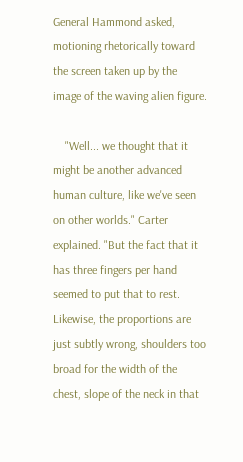General Hammond asked, motioning rhetorically toward the screen taken up by the image of the waving alien figure.

    "Well... we thought that it might be another advanced human culture, like we've seen on other worlds." Carter explained. "But the fact that it has three fingers per hand seemed to put that to rest. Likewise, the proportions are just subtly wrong, shoulders too broad for the width of the chest, slope of the neck in that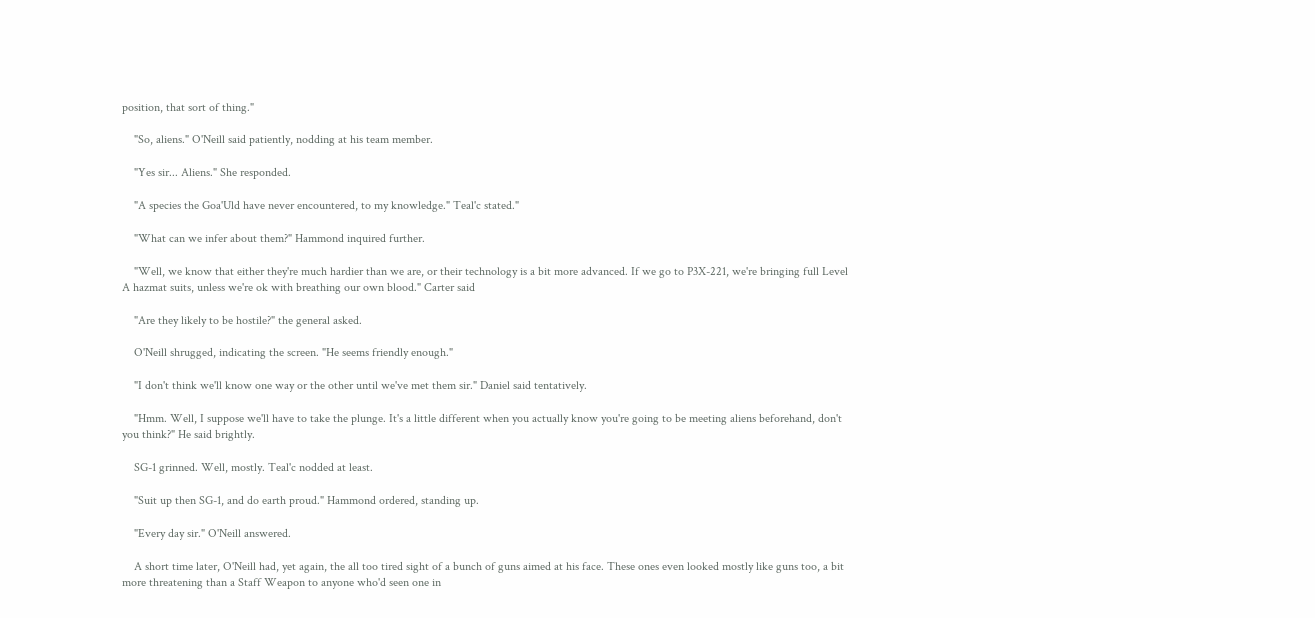position, that sort of thing."

    "So, aliens." O'Neill said patiently, nodding at his team member.

    "Yes sir... Aliens." She responded.

    "A species the Goa'Uld have never encountered, to my knowledge." Teal'c stated."

    "What can we infer about them?" Hammond inquired further.

    "Well, we know that either they're much hardier than we are, or their technology is a bit more advanced. If we go to P3X-221, we're bringing full Level A hazmat suits, unless we're ok with breathing our own blood." Carter said

    "Are they likely to be hostile?" the general asked.

    O'Neill shrugged, indicating the screen. "He seems friendly enough."

    "I don't think we'll know one way or the other until we've met them sir." Daniel said tentatively.

    "Hmm. Well, I suppose we'll have to take the plunge. It's a little different when you actually know you're going to be meeting aliens beforehand, don't you think?" He said brightly.

    SG-1 grinned. Well, mostly. Teal'c nodded at least.

    "Suit up then SG-1, and do earth proud." Hammond ordered, standing up.

    "Every day sir." O'Neill answered.

    A short time later, O'Neill had, yet again, the all too tired sight of a bunch of guns aimed at his face. These ones even looked mostly like guns too, a bit more threatening than a Staff Weapon to anyone who'd seen one in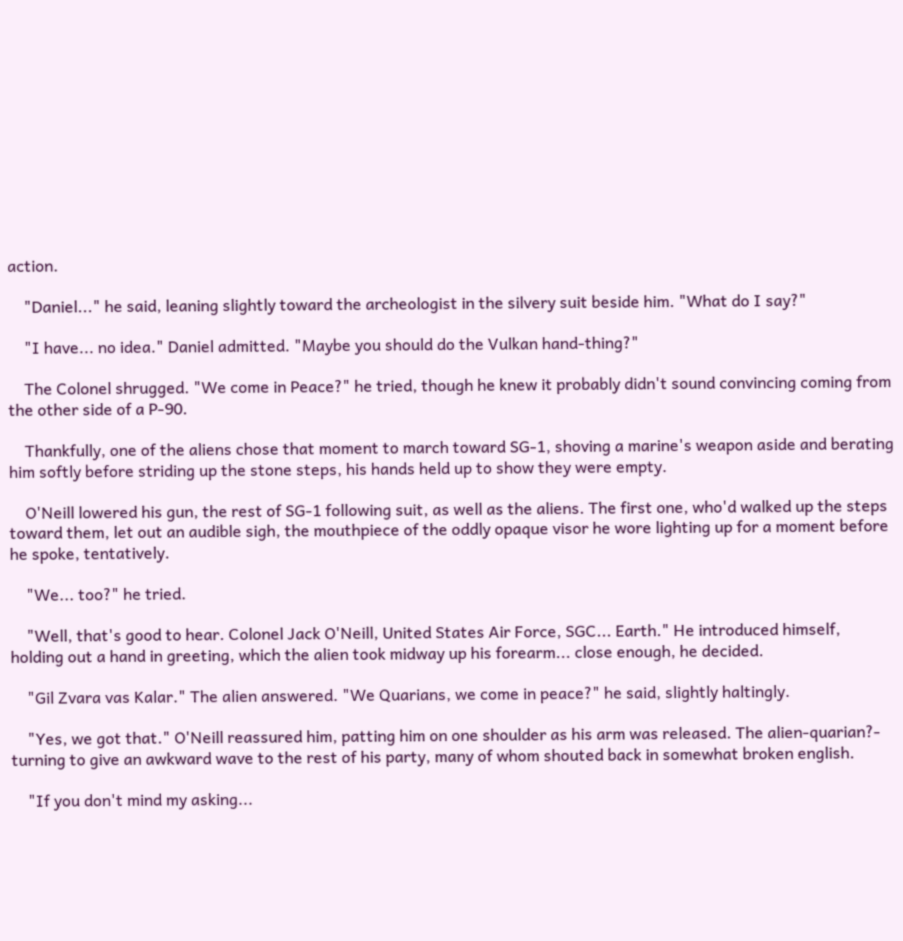action.

    "Daniel..." he said, leaning slightly toward the archeologist in the silvery suit beside him. "What do I say?"

    "I have... no idea." Daniel admitted. "Maybe you should do the Vulkan hand-thing?"

    The Colonel shrugged. "We come in Peace?" he tried, though he knew it probably didn't sound convincing coming from the other side of a P-90.

    Thankfully, one of the aliens chose that moment to march toward SG-1, shoving a marine's weapon aside and berating him softly before striding up the stone steps, his hands held up to show they were empty.

    O'Neill lowered his gun, the rest of SG-1 following suit, as well as the aliens. The first one, who'd walked up the steps toward them, let out an audible sigh, the mouthpiece of the oddly opaque visor he wore lighting up for a moment before he spoke, tentatively.

    "We... too?" he tried.

    "Well, that's good to hear. Colonel Jack O'Neill, United States Air Force, SGC... Earth." He introduced himself, holding out a hand in greeting, which the alien took midway up his forearm... close enough, he decided.

    "Gil Zvara vas Kalar." The alien answered. "We Quarians, we come in peace?" he said, slightly haltingly.

    "Yes, we got that." O'Neill reassured him, patting him on one shoulder as his arm was released. The alien-quarian?- turning to give an awkward wave to the rest of his party, many of whom shouted back in somewhat broken english.

    "If you don't mind my asking...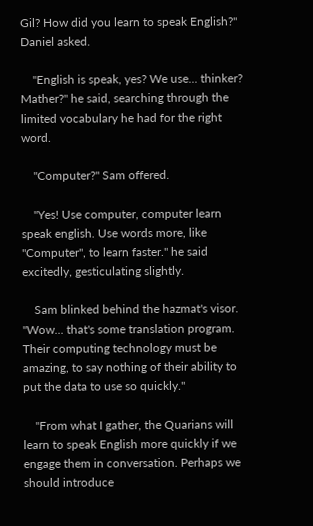Gil? How did you learn to speak English?" Daniel asked.

    "English is speak, yes? We use... thinker? Mather?" he said, searching through the limited vocabulary he had for the right word.

    "Computer?" Sam offered.

    "Yes! Use computer, computer learn speak english. Use words more, like "Computer", to learn faster." he said excitedly, gesticulating slightly.

    Sam blinked behind the hazmat's visor. "Wow... that's some translation program. Their computing technology must be amazing, to say nothing of their ability to put the data to use so quickly."

    "From what I gather, the Quarians will learn to speak English more quickly if we engage them in conversation. Perhaps we should introduce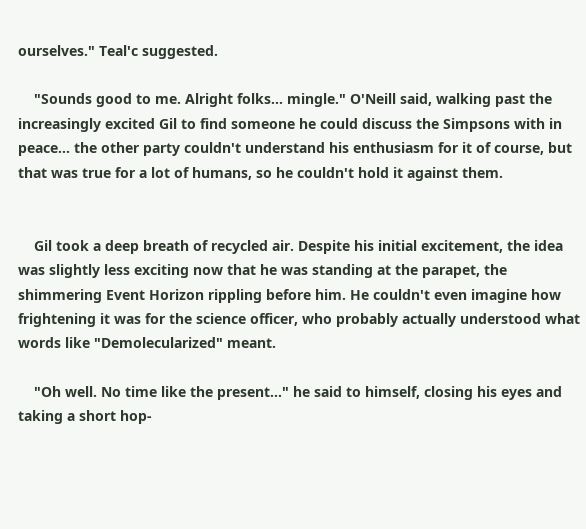ourselves." Teal'c suggested.

    "Sounds good to me. Alright folks... mingle." O'Neill said, walking past the increasingly excited Gil to find someone he could discuss the Simpsons with in peace... the other party couldn't understand his enthusiasm for it of course, but that was true for a lot of humans, so he couldn't hold it against them.


    Gil took a deep breath of recycled air. Despite his initial excitement, the idea was slightly less exciting now that he was standing at the parapet, the shimmering Event Horizon rippling before him. He couldn't even imagine how frightening it was for the science officer, who probably actually understood what words like "Demolecularized" meant.

    "Oh well. No time like the present..." he said to himself, closing his eyes and taking a short hop-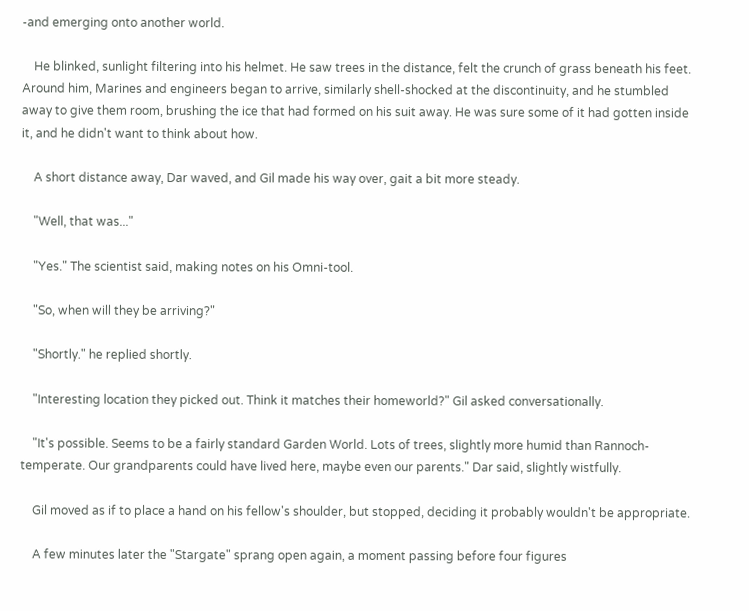-and emerging onto another world.

    He blinked, sunlight filtering into his helmet. He saw trees in the distance, felt the crunch of grass beneath his feet. Around him, Marines and engineers began to arrive, similarly shell-shocked at the discontinuity, and he stumbled away to give them room, brushing the ice that had formed on his suit away. He was sure some of it had gotten inside it, and he didn't want to think about how.

    A short distance away, Dar waved, and Gil made his way over, gait a bit more steady.

    "Well, that was..."

    "Yes." The scientist said, making notes on his Omni-tool.

    "So, when will they be arriving?"

    "Shortly." he replied shortly.

    "Interesting location they picked out. Think it matches their homeworld?" Gil asked conversationally.

    "It's possible. Seems to be a fairly standard Garden World. Lots of trees, slightly more humid than Rannoch-temperate. Our grandparents could have lived here, maybe even our parents." Dar said, slightly wistfully.

    Gil moved as if to place a hand on his fellow's shoulder, but stopped, deciding it probably wouldn't be appropriate.

    A few minutes later the "Stargate" sprang open again, a moment passing before four figures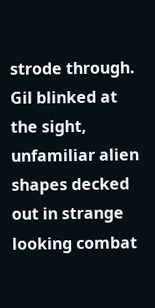strode through. Gil blinked at the sight, unfamiliar alien shapes decked out in strange looking combat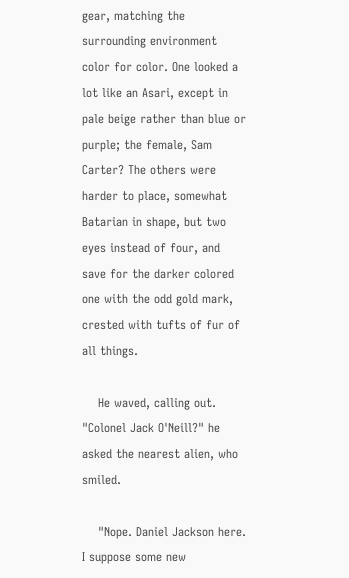gear, matching the surrounding environment color for color. One looked a lot like an Asari, except in pale beige rather than blue or purple; the female, Sam Carter? The others were harder to place, somewhat Batarian in shape, but two eyes instead of four, and save for the darker colored one with the odd gold mark, crested with tufts of fur of all things.

    He waved, calling out. "Colonel Jack O'Neill?" he asked the nearest alien, who smiled.

    "Nope. Daniel Jackson here. I suppose some new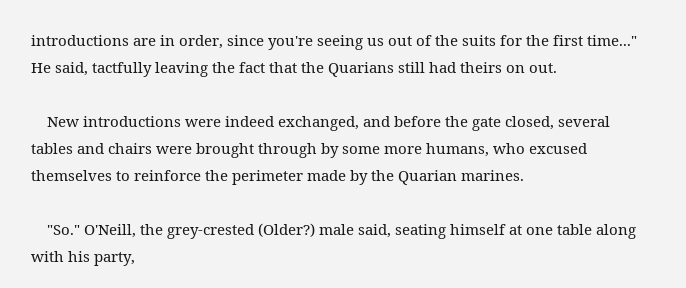introductions are in order, since you're seeing us out of the suits for the first time..." He said, tactfully leaving the fact that the Quarians still had theirs on out.

    New introductions were indeed exchanged, and before the gate closed, several tables and chairs were brought through by some more humans, who excused themselves to reinforce the perimeter made by the Quarian marines.

    "So." O'Neill, the grey-crested (Older?) male said, seating himself at one table along with his party,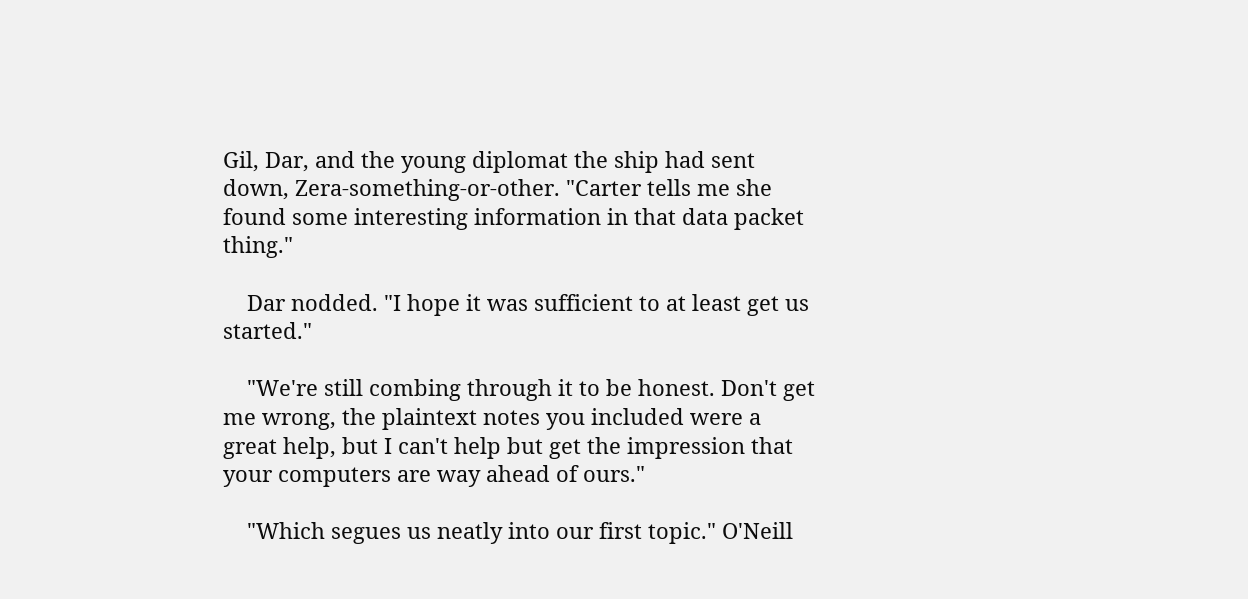Gil, Dar, and the young diplomat the ship had sent down, Zera-something-or-other. "Carter tells me she found some interesting information in that data packet thing."

    Dar nodded. "I hope it was sufficient to at least get us started."

    "We're still combing through it to be honest. Don't get me wrong, the plaintext notes you included were a great help, but I can't help but get the impression that your computers are way ahead of ours."

    "Which segues us neatly into our first topic." O'Neill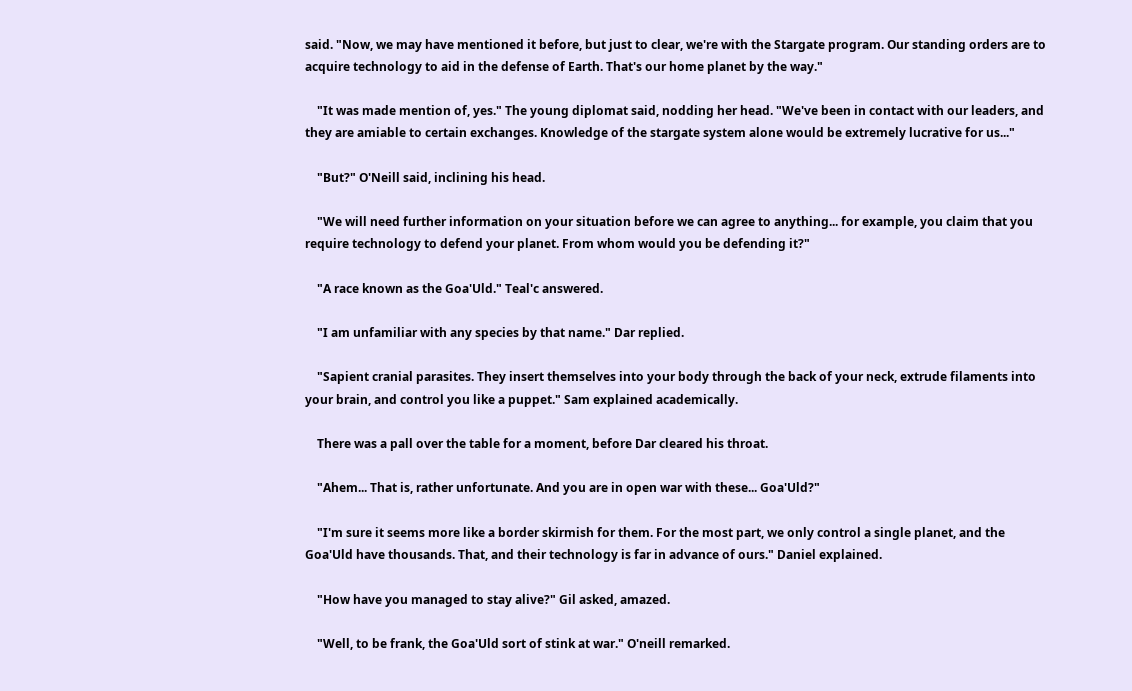said. "Now, we may have mentioned it before, but just to clear, we're with the Stargate program. Our standing orders are to acquire technology to aid in the defense of Earth. That's our home planet by the way."

    "It was made mention of, yes." The young diplomat said, nodding her head. "We've been in contact with our leaders, and they are amiable to certain exchanges. Knowledge of the stargate system alone would be extremely lucrative for us..."

    "But?" O'Neill said, inclining his head.

    "We will need further information on your situation before we can agree to anything... for example, you claim that you require technology to defend your planet. From whom would you be defending it?"

    "A race known as the Goa'Uld." Teal'c answered.

    "I am unfamiliar with any species by that name." Dar replied.

    "Sapient cranial parasites. They insert themselves into your body through the back of your neck, extrude filaments into your brain, and control you like a puppet." Sam explained academically.

    There was a pall over the table for a moment, before Dar cleared his throat.

    "Ahem... That is, rather unfortunate. And you are in open war with these... Goa'Uld?"

    "I'm sure it seems more like a border skirmish for them. For the most part, we only control a single planet, and the Goa'Uld have thousands. That, and their technology is far in advance of ours." Daniel explained.

    "How have you managed to stay alive?" Gil asked, amazed.

    "Well, to be frank, the Goa'Uld sort of stink at war." O'neill remarked.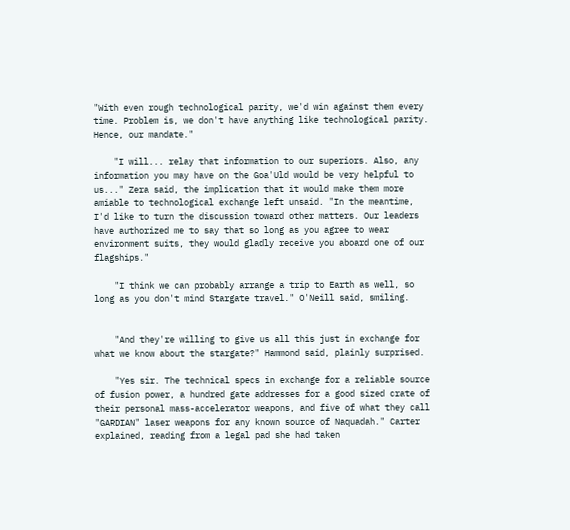"With even rough technological parity, we'd win against them every time. Problem is, we don't have anything like technological parity. Hence, our mandate."

    "I will... relay that information to our superiors. Also, any information you may have on the Goa'Uld would be very helpful to us..." Zera said, the implication that it would make them more amiable to technological exchange left unsaid. "In the meantime, I'd like to turn the discussion toward other matters. Our leaders have authorized me to say that so long as you agree to wear environment suits, they would gladly receive you aboard one of our flagships."

    "I think we can probably arrange a trip to Earth as well, so long as you don't mind Stargate travel." O'Neill said, smiling.


    "And they're willing to give us all this just in exchange for what we know about the stargate?" Hammond said, plainly surprised.

    "Yes sir. The technical specs in exchange for a reliable source of fusion power, a hundred gate addresses for a good sized crate of their personal mass-accelerator weapons, and five of what they call "GARDIAN" laser weapons for any known source of Naquadah." Carter explained, reading from a legal pad she had taken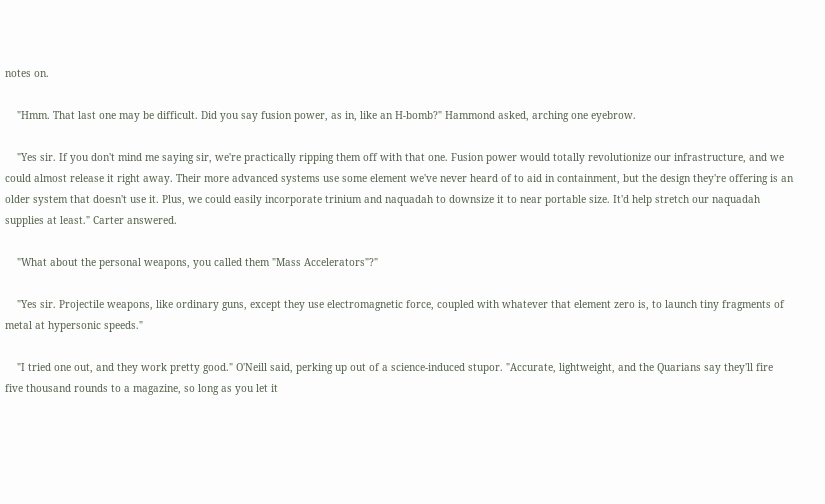notes on.

    "Hmm. That last one may be difficult. Did you say fusion power, as in, like an H-bomb?" Hammond asked, arching one eyebrow.

    "Yes sir. If you don't mind me saying sir, we're practically ripping them off with that one. Fusion power would totally revolutionize our infrastructure, and we could almost release it right away. Their more advanced systems use some element we've never heard of to aid in containment, but the design they're offering is an older system that doesn't use it. Plus, we could easily incorporate trinium and naquadah to downsize it to near portable size. It'd help stretch our naquadah supplies at least." Carter answered.

    "What about the personal weapons, you called them "Mass Accelerators"?"

    "Yes sir. Projectile weapons, like ordinary guns, except they use electromagnetic force, coupled with whatever that element zero is, to launch tiny fragments of metal at hypersonic speeds."

    "I tried one out, and they work pretty good." O'Neill said, perking up out of a science-induced stupor. "Accurate, lightweight, and the Quarians say they'll fire five thousand rounds to a magazine, so long as you let it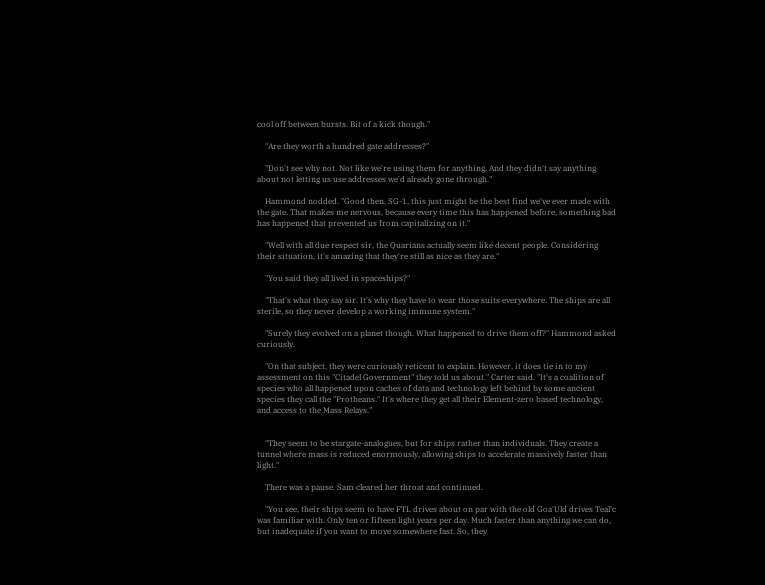cool off between bursts. Bit of a kick though."

    "Are they worth a hundred gate addresses?"

    "Don't see why not. Not like we're using them for anything. And they didn't say anything about not letting us use addresses we'd already gone through."

    Hammond nodded. "Good then. SG-1, this just might be the best find we've ever made with the gate. That makes me nervous, because every time this has happened before, something bad has happened that prevented us from capitalizing on it."

    "Well with all due respect sir, the Quarians actually seem like decent people. Considering their situation, it's amazing that they're still as nice as they are."

    "You said they all lived in spaceships?"

    "That's what they say sir. It's why they have to wear those suits everywhere. The ships are all sterile, so they never develop a working immune system."

    "Surely they evolved on a planet though. What happened to drive them off?" Hammond asked curiously.

    "On that subject, they were curiously reticent to explain. However, it does tie in to my assessment on this "Citadel Government" they told us about." Carter said. "It's a coalition of species who all happened upon caches of data and technology left behind by some ancient species they call the "Protheans." It's where they get all their Element-zero based technology, and access to the Mass Relays."


    "They seem to be stargate-analogues, but for ships rather than individuals. They create a tunnel where mass is reduced enormously, allowing ships to accelerate massively faster than light."

    There was a pause. Sam cleared her throat and continued.

    "You see, their ships seem to have FTL drives about on par with the old Goa'Uld drives Teal'c was familiar with. Only ten or fifteen light years per day. Much faster than anything we can do, but inadequate if you want to move somewhere fast. So, they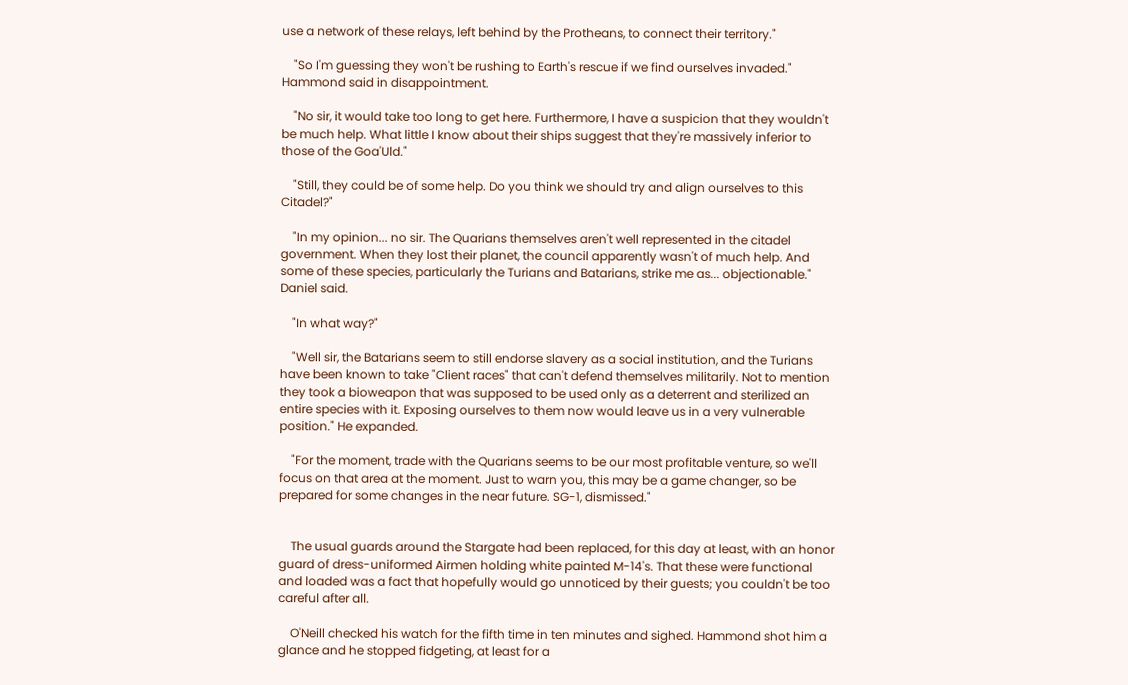use a network of these relays, left behind by the Protheans, to connect their territory."

    "So I'm guessing they won't be rushing to Earth's rescue if we find ourselves invaded." Hammond said in disappointment.

    "No sir, it would take too long to get here. Furthermore, I have a suspicion that they wouldn't be much help. What little I know about their ships suggest that they're massively inferior to those of the Goa'Uld."

    "Still, they could be of some help. Do you think we should try and align ourselves to this Citadel?"

    "In my opinion... no sir. The Quarians themselves aren't well represented in the citadel government. When they lost their planet, the council apparently wasn't of much help. And some of these species, particularly the Turians and Batarians, strike me as... objectionable." Daniel said.

    "In what way?"

    "Well sir, the Batarians seem to still endorse slavery as a social institution, and the Turians have been known to take "Client races" that can't defend themselves militarily. Not to mention they took a bioweapon that was supposed to be used only as a deterrent and sterilized an entire species with it. Exposing ourselves to them now would leave us in a very vulnerable position." He expanded.

    "For the moment, trade with the Quarians seems to be our most profitable venture, so we'll focus on that area at the moment. Just to warn you, this may be a game changer, so be prepared for some changes in the near future. SG-1, dismissed."


    The usual guards around the Stargate had been replaced, for this day at least, with an honor guard of dress-uniformed Airmen holding white painted M-14's. That these were functional and loaded was a fact that hopefully would go unnoticed by their guests; you couldn't be too careful after all.

    O'Neill checked his watch for the fifth time in ten minutes and sighed. Hammond shot him a glance and he stopped fidgeting, at least for a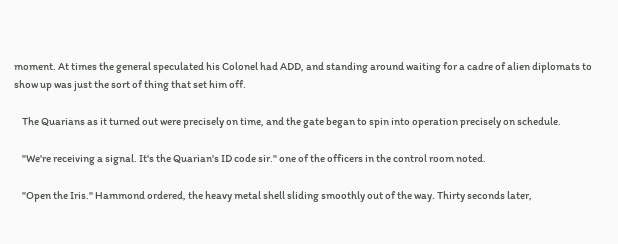moment. At times the general speculated his Colonel had ADD, and standing around waiting for a cadre of alien diplomats to show up was just the sort of thing that set him off.

    The Quarians as it turned out were precisely on time, and the gate began to spin into operation precisely on schedule.

    "We're receiving a signal. It's the Quarian's ID code sir." one of the officers in the control room noted.

    "Open the Iris." Hammond ordered, the heavy metal shell sliding smoothly out of the way. Thirty seconds later,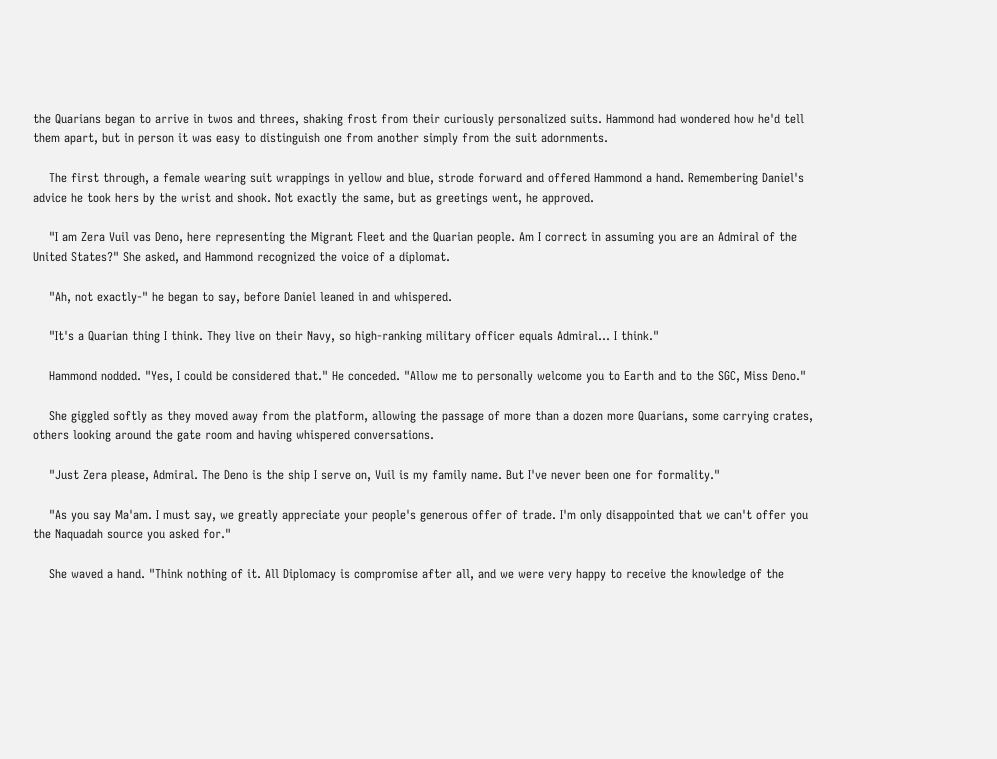the Quarians began to arrive in twos and threes, shaking frost from their curiously personalized suits. Hammond had wondered how he'd tell them apart, but in person it was easy to distinguish one from another simply from the suit adornments.

    The first through, a female wearing suit wrappings in yellow and blue, strode forward and offered Hammond a hand. Remembering Daniel's advice he took hers by the wrist and shook. Not exactly the same, but as greetings went, he approved.

    "I am Zera Vuil vas Deno, here representing the Migrant Fleet and the Quarian people. Am I correct in assuming you are an Admiral of the United States?" She asked, and Hammond recognized the voice of a diplomat.

    "Ah, not exactly-" he began to say, before Daniel leaned in and whispered.

    "It's a Quarian thing I think. They live on their Navy, so high-ranking military officer equals Admiral... I think."

    Hammond nodded. "Yes, I could be considered that." He conceded. "Allow me to personally welcome you to Earth and to the SGC, Miss Deno."

    She giggled softly as they moved away from the platform, allowing the passage of more than a dozen more Quarians, some carrying crates, others looking around the gate room and having whispered conversations.

    "Just Zera please, Admiral. The Deno is the ship I serve on, Vuil is my family name. But I've never been one for formality."

    "As you say Ma'am. I must say, we greatly appreciate your people's generous offer of trade. I'm only disappointed that we can't offer you the Naquadah source you asked for."

    She waved a hand. "Think nothing of it. All Diplomacy is compromise after all, and we were very happy to receive the knowledge of the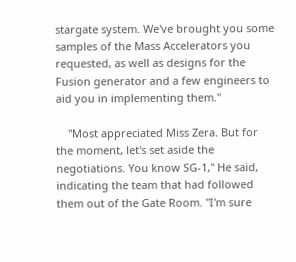stargate system. We've brought you some samples of the Mass Accelerators you requested, as well as designs for the Fusion generator and a few engineers to aid you in implementing them."

    "Most appreciated Miss Zera. But for the moment, let's set aside the negotiations. You know SG-1," He said, indicating the team that had followed them out of the Gate Room. "I'm sure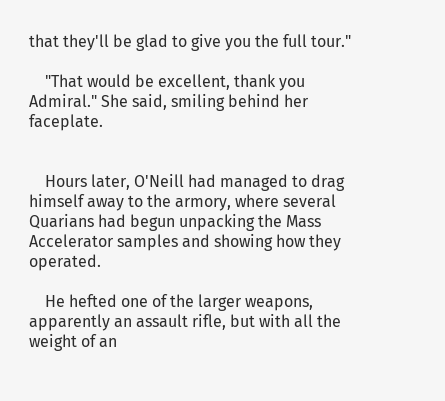that they'll be glad to give you the full tour."

    "That would be excellent, thank you Admiral." She said, smiling behind her faceplate.


    Hours later, O'Neill had managed to drag himself away to the armory, where several Quarians had begun unpacking the Mass Accelerator samples and showing how they operated.

    He hefted one of the larger weapons, apparently an assault rifle, but with all the weight of an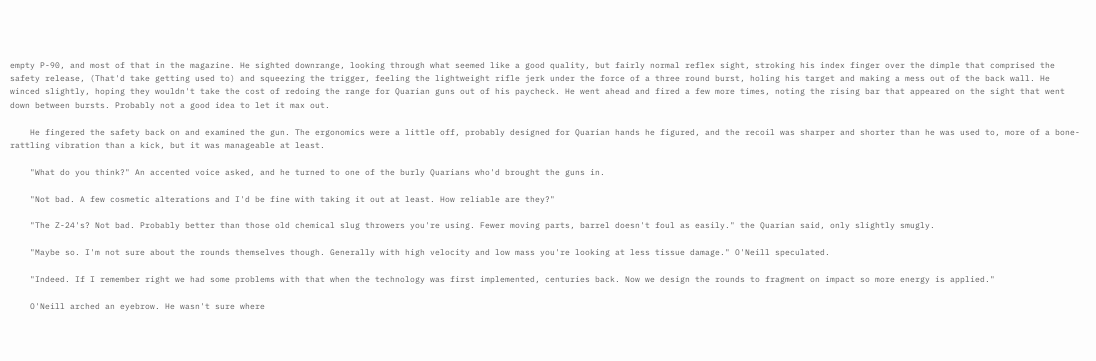empty P-90, and most of that in the magazine. He sighted downrange, looking through what seemed like a good quality, but fairly normal reflex sight, stroking his index finger over the dimple that comprised the safety release, (That'd take getting used to) and squeezing the trigger, feeling the lightweight rifle jerk under the force of a three round burst, holing his target and making a mess out of the back wall. He winced slightly, hoping they wouldn't take the cost of redoing the range for Quarian guns out of his paycheck. He went ahead and fired a few more times, noting the rising bar that appeared on the sight that went down between bursts. Probably not a good idea to let it max out.

    He fingered the safety back on and examined the gun. The ergonomics were a little off, probably designed for Quarian hands he figured, and the recoil was sharper and shorter than he was used to, more of a bone-rattling vibration than a kick, but it was manageable at least.

    "What do you think?" An accented voice asked, and he turned to one of the burly Quarians who'd brought the guns in.

    "Not bad. A few cosmetic alterations and I'd be fine with taking it out at least. How reliable are they?"

    "The Z-24's? Not bad. Probably better than those old chemical slug throwers you're using. Fewer moving parts, barrel doesn't foul as easily." the Quarian said, only slightly smugly.

    "Maybe so. I'm not sure about the rounds themselves though. Generally with high velocity and low mass you're looking at less tissue damage." O'Neill speculated.

    "Indeed. If I remember right we had some problems with that when the technology was first implemented, centuries back. Now we design the rounds to fragment on impact so more energy is applied."

    O'Neill arched an eyebrow. He wasn't sure where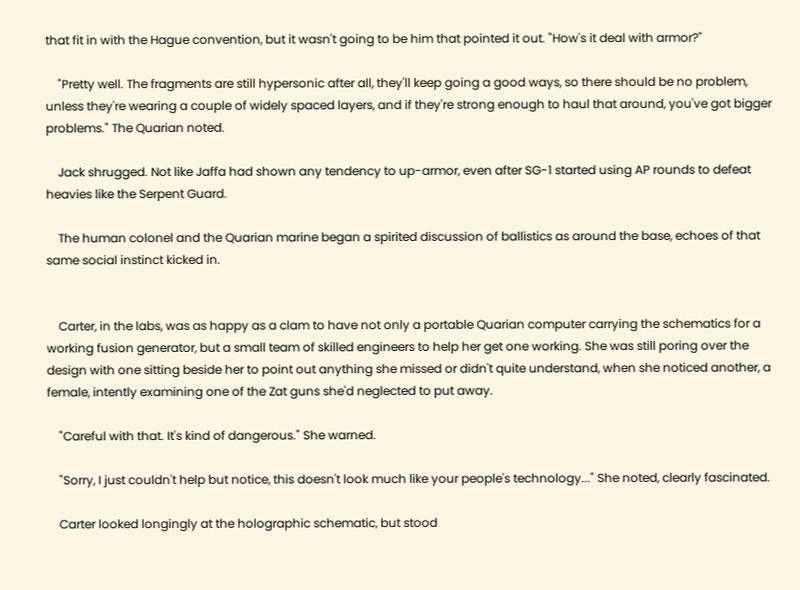that fit in with the Hague convention, but it wasn't going to be him that pointed it out. "How's it deal with armor?"

    "Pretty well. The fragments are still hypersonic after all, they'll keep going a good ways, so there should be no problem, unless they're wearing a couple of widely spaced layers, and if they're strong enough to haul that around, you've got bigger problems." The Quarian noted.

    Jack shrugged. Not like Jaffa had shown any tendency to up-armor, even after SG-1 started using AP rounds to defeat heavies like the Serpent Guard.

    The human colonel and the Quarian marine began a spirited discussion of ballistics as around the base, echoes of that same social instinct kicked in.


    Carter, in the labs, was as happy as a clam to have not only a portable Quarian computer carrying the schematics for a working fusion generator, but a small team of skilled engineers to help her get one working. She was still poring over the design with one sitting beside her to point out anything she missed or didn't quite understand, when she noticed another, a female, intently examining one of the Zat guns she'd neglected to put away.

    "Careful with that. It's kind of dangerous." She warned.

    "Sorry, I just couldn't help but notice, this doesn't look much like your people's technology..." She noted, clearly fascinated.

    Carter looked longingly at the holographic schematic, but stood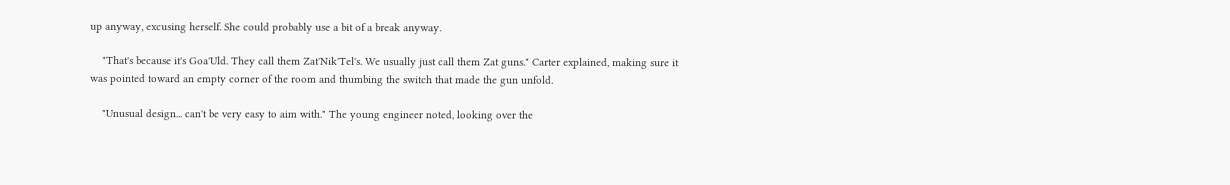up anyway, excusing herself. She could probably use a bit of a break anyway.

    "That's because it's Goa'Uld. They call them Zat'Nik'Tel's. We usually just call them Zat guns." Carter explained, making sure it was pointed toward an empty corner of the room and thumbing the switch that made the gun unfold.

    "Unusual design... can't be very easy to aim with." The young engineer noted, looking over the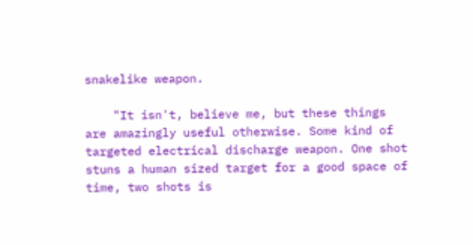snakelike weapon.

    "It isn't, believe me, but these things are amazingly useful otherwise. Some kind of targeted electrical discharge weapon. One shot stuns a human sized target for a good space of time, two shots is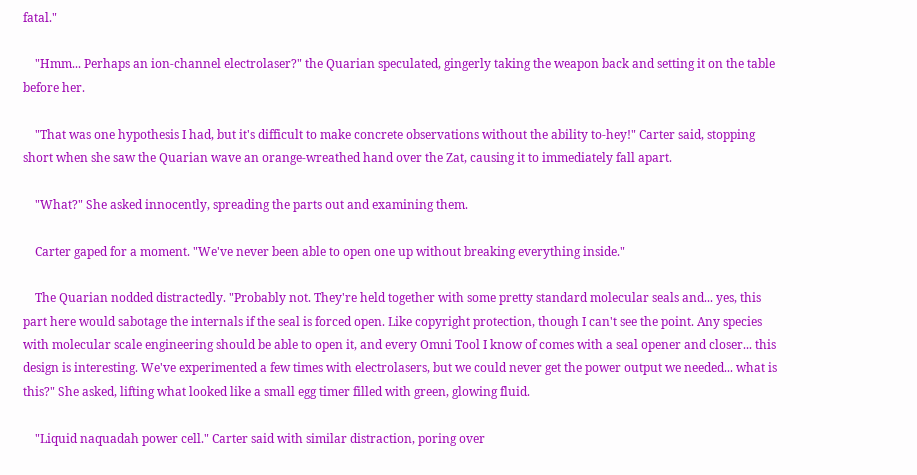fatal."

    "Hmm... Perhaps an ion-channel electrolaser?" the Quarian speculated, gingerly taking the weapon back and setting it on the table before her.

    "That was one hypothesis I had, but it's difficult to make concrete observations without the ability to-hey!" Carter said, stopping short when she saw the Quarian wave an orange-wreathed hand over the Zat, causing it to immediately fall apart.

    "What?" She asked innocently, spreading the parts out and examining them.

    Carter gaped for a moment. "We've never been able to open one up without breaking everything inside."

    The Quarian nodded distractedly. "Probably not. They're held together with some pretty standard molecular seals and... yes, this part here would sabotage the internals if the seal is forced open. Like copyright protection, though I can't see the point. Any species with molecular scale engineering should be able to open it, and every Omni Tool I know of comes with a seal opener and closer... this design is interesting. We've experimented a few times with electrolasers, but we could never get the power output we needed... what is this?" She asked, lifting what looked like a small egg timer filled with green, glowing fluid.

    "Liquid naquadah power cell." Carter said with similar distraction, poring over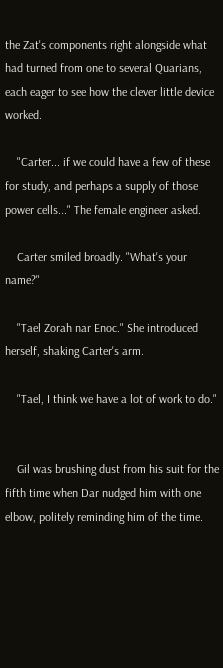the Zat's components right alongside what had turned from one to several Quarians, each eager to see how the clever little device worked.

    "Carter... if we could have a few of these for study, and perhaps a supply of those power cells..." The female engineer asked.

    Carter smiled broadly. "What's your name?"

    "Tael Zorah nar Enoc." She introduced herself, shaking Carter's arm.

    "Tael, I think we have a lot of work to do."


    Gil was brushing dust from his suit for the fifth time when Dar nudged him with one elbow, politely reminding him of the time.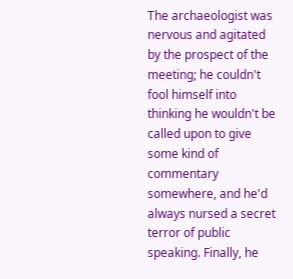The archaeologist was nervous and agitated by the prospect of the meeting; he couldn't fool himself into thinking he wouldn't be called upon to give some kind of commentary somewhere, and he'd always nursed a secret terror of public speaking. Finally, he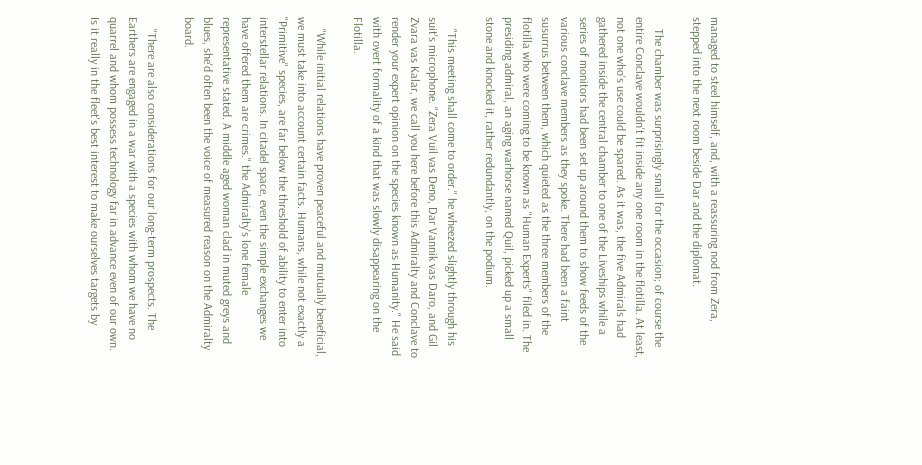managed to steel himself, and, with a reassuring nod from Zera, stepped into the next room beside Dar and the diplomat.

    The chamber was surprisingly small for the occasion; of course the entire Conclave wouldn't fit inside any one room in the flotilla. At least, not one who's use could be spared. As it was, the five Admirals had gathered inside the central chamber to one of the Liveships while a series of monitors had been set up around them to show feeds of the various conclave members as they spoke. There had been a faint susurrus between them, which quieted as the three members of the flotilla who were coming to be known as "Human Experts" filed in. The presiding admiral, an aging warhorse named Quil, picked up a small stone and knocked it, rather redundantly, on the podium.

    "This meeting shall come to order." he wheezed slightly through his suit's microphone. "Zera Vuil vas Deno, Dar Vannik vas Daro, and Gil Zvara vas Kalar, we call you here before this Admiralty and Conclave to render your expert opinion on the species known as Humanity." He said with overt formality of a kind that was slowly disappearing on the Flotilla.

    "While initial relations have proven peaceful and mutually beneficial, we must take into account certain facts. Humans, while not exactly a "Primitive" species, are far below the threshold of ability to enter into interstellar relations. In citadel space, even the simple exchanges we have offered them are crimes." the Admiralty's lone female representative stated. A middle aged woman clad in muted greys and blues, she'd often been the voice of measured reason on the Admiralty board.

    "There are also considerations for our long-term prospects. The Earthers are engaged in a war with a species with whom we have no quarrel and whom possess technology far in advance even of our own. Is it really in the fleet's best interest to make ourselves targets by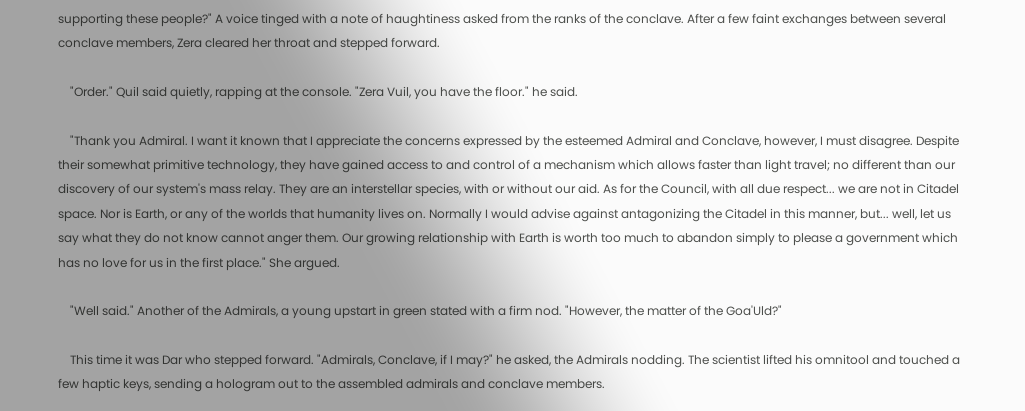supporting these people?" A voice tinged with a note of haughtiness asked from the ranks of the conclave. After a few faint exchanges between several conclave members, Zera cleared her throat and stepped forward.

    "Order." Quil said quietly, rapping at the console. "Zera Vuil, you have the floor." he said.

    "Thank you Admiral. I want it known that I appreciate the concerns expressed by the esteemed Admiral and Conclave, however, I must disagree. Despite their somewhat primitive technology, they have gained access to and control of a mechanism which allows faster than light travel; no different than our discovery of our system's mass relay. They are an interstellar species, with or without our aid. As for the Council, with all due respect... we are not in Citadel space. Nor is Earth, or any of the worlds that humanity lives on. Normally I would advise against antagonizing the Citadel in this manner, but... well, let us say what they do not know cannot anger them. Our growing relationship with Earth is worth too much to abandon simply to please a government which has no love for us in the first place." She argued.

    "Well said." Another of the Admirals, a young upstart in green stated with a firm nod. "However, the matter of the Goa'Uld?"

    This time it was Dar who stepped forward. "Admirals, Conclave, if I may?" he asked, the Admirals nodding. The scientist lifted his omnitool and touched a few haptic keys, sending a hologram out to the assembled admirals and conclave members.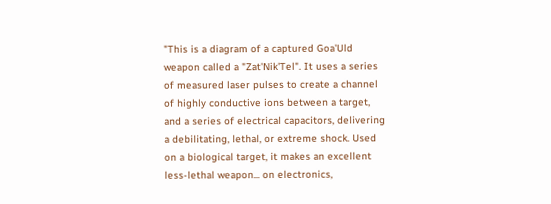"This is a diagram of a captured Goa'Uld weapon called a "Zat'Nik'Tel". It uses a series of measured laser pulses to create a channel of highly conductive ions between a target, and a series of electrical capacitors, delivering a debilitating, lethal, or extreme shock. Used on a biological target, it makes an excellent less-lethal weapon... on electronics,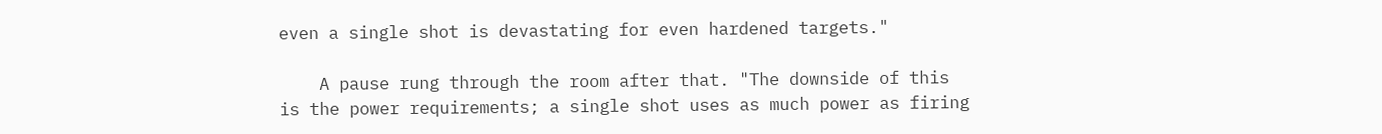even a single shot is devastating for even hardened targets."

    A pause rung through the room after that. "The downside of this is the power requirements; a single shot uses as much power as firing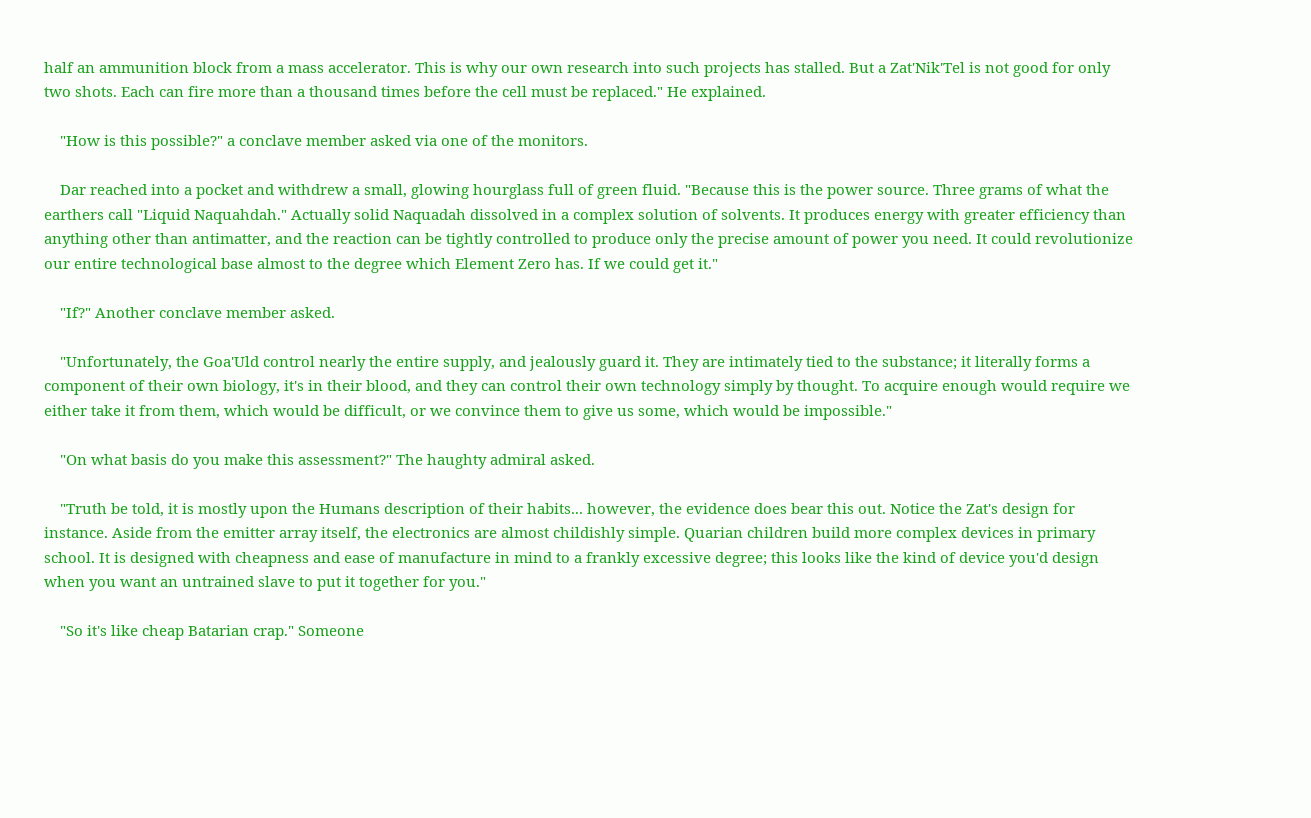half an ammunition block from a mass accelerator. This is why our own research into such projects has stalled. But a Zat'Nik'Tel is not good for only two shots. Each can fire more than a thousand times before the cell must be replaced." He explained.

    "How is this possible?" a conclave member asked via one of the monitors.

    Dar reached into a pocket and withdrew a small, glowing hourglass full of green fluid. "Because this is the power source. Three grams of what the earthers call "Liquid Naquahdah." Actually solid Naquadah dissolved in a complex solution of solvents. It produces energy with greater efficiency than anything other than antimatter, and the reaction can be tightly controlled to produce only the precise amount of power you need. It could revolutionize our entire technological base almost to the degree which Element Zero has. If we could get it."

    "If?" Another conclave member asked.

    "Unfortunately, the Goa'Uld control nearly the entire supply, and jealously guard it. They are intimately tied to the substance; it literally forms a component of their own biology, it's in their blood, and they can control their own technology simply by thought. To acquire enough would require we either take it from them, which would be difficult, or we convince them to give us some, which would be impossible."

    "On what basis do you make this assessment?" The haughty admiral asked.

    "Truth be told, it is mostly upon the Humans description of their habits... however, the evidence does bear this out. Notice the Zat's design for instance. Aside from the emitter array itself, the electronics are almost childishly simple. Quarian children build more complex devices in primary school. It is designed with cheapness and ease of manufacture in mind to a frankly excessive degree; this looks like the kind of device you'd design when you want an untrained slave to put it together for you."

    "So it's like cheap Batarian crap." Someone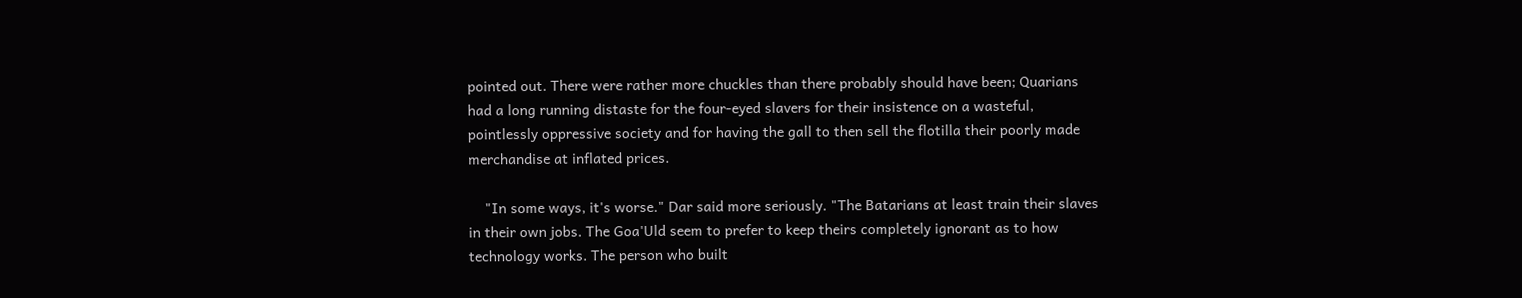pointed out. There were rather more chuckles than there probably should have been; Quarians had a long running distaste for the four-eyed slavers for their insistence on a wasteful, pointlessly oppressive society and for having the gall to then sell the flotilla their poorly made merchandise at inflated prices.

    "In some ways, it's worse." Dar said more seriously. "The Batarians at least train their slaves in their own jobs. The Goa'Uld seem to prefer to keep theirs completely ignorant as to how technology works. The person who built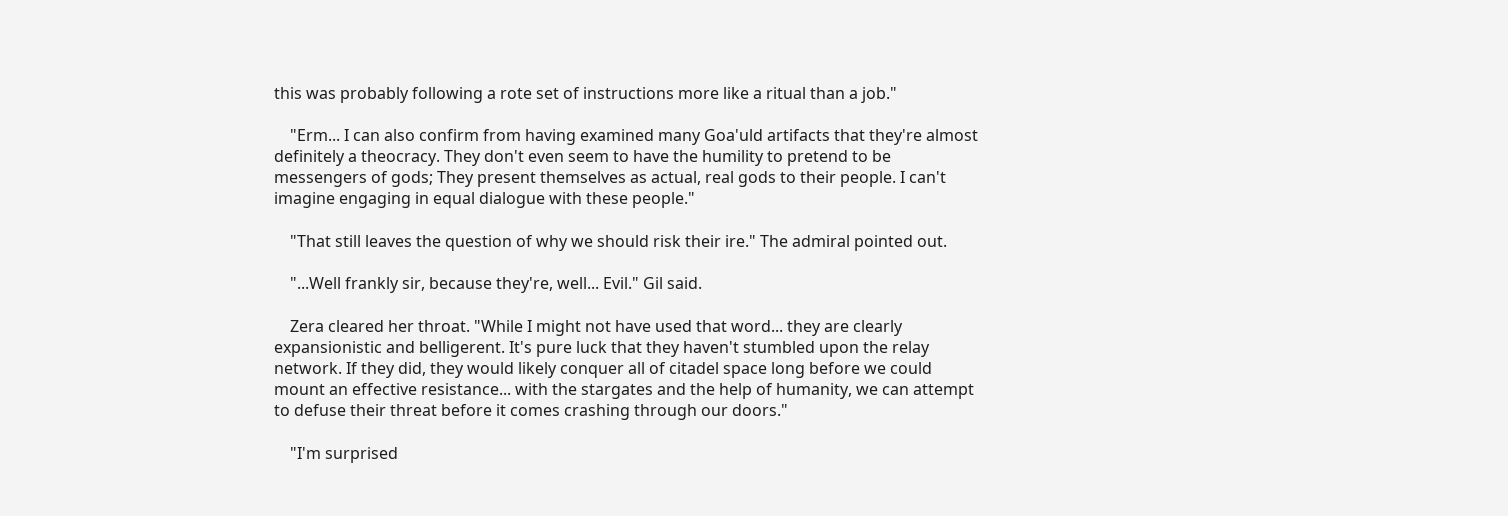this was probably following a rote set of instructions more like a ritual than a job."

    "Erm... I can also confirm from having examined many Goa'uld artifacts that they're almost definitely a theocracy. They don't even seem to have the humility to pretend to be messengers of gods; They present themselves as actual, real gods to their people. I can't imagine engaging in equal dialogue with these people."

    "That still leaves the question of why we should risk their ire." The admiral pointed out.

    "...Well frankly sir, because they're, well... Evil." Gil said.

    Zera cleared her throat. "While I might not have used that word... they are clearly expansionistic and belligerent. It's pure luck that they haven't stumbled upon the relay network. If they did, they would likely conquer all of citadel space long before we could mount an effective resistance... with the stargates and the help of humanity, we can attempt to defuse their threat before it comes crashing through our doors."

    "I'm surprised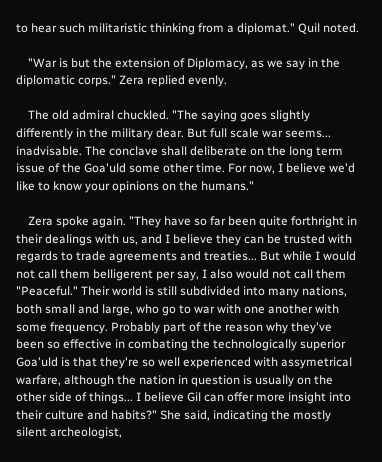to hear such militaristic thinking from a diplomat." Quil noted.

    "War is but the extension of Diplomacy, as we say in the diplomatic corps." Zera replied evenly.

    The old admiral chuckled. "The saying goes slightly differently in the military dear. But full scale war seems... inadvisable. The conclave shall deliberate on the long term issue of the Goa'uld some other time. For now, I believe we'd like to know your opinions on the humans."

    Zera spoke again. "They have so far been quite forthright in their dealings with us, and I believe they can be trusted with regards to trade agreements and treaties... But while I would not call them belligerent per say, I also would not call them "Peaceful." Their world is still subdivided into many nations, both small and large, who go to war with one another with some frequency. Probably part of the reason why they've been so effective in combating the technologically superior Goa'uld is that they're so well experienced with assymetrical warfare, although the nation in question is usually on the other side of things... I believe Gil can offer more insight into their culture and habits?" She said, indicating the mostly silent archeologist,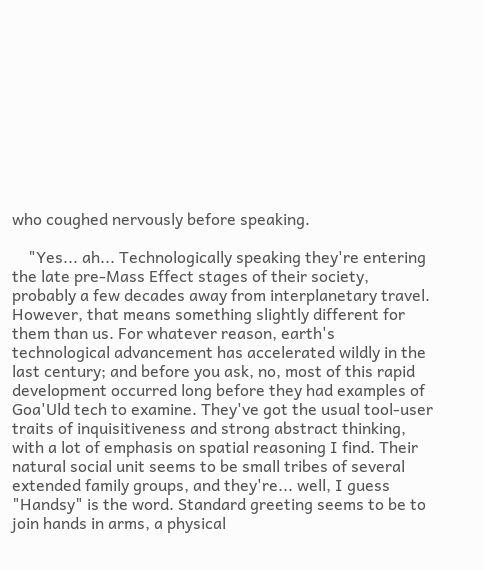who coughed nervously before speaking.

    "Yes... ah... Technologically speaking they're entering the late pre-Mass Effect stages of their society, probably a few decades away from interplanetary travel. However, that means something slightly different for them than us. For whatever reason, earth's technological advancement has accelerated wildly in the last century; and before you ask, no, most of this rapid development occurred long before they had examples of Goa'Uld tech to examine. They've got the usual tool-user traits of inquisitiveness and strong abstract thinking, with a lot of emphasis on spatial reasoning I find. Their natural social unit seems to be small tribes of several extended family groups, and they're... well, I guess "Handsy" is the word. Standard greeting seems to be to join hands in arms, a physical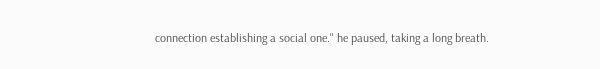connection establishing a social one." he paused, taking a long breath.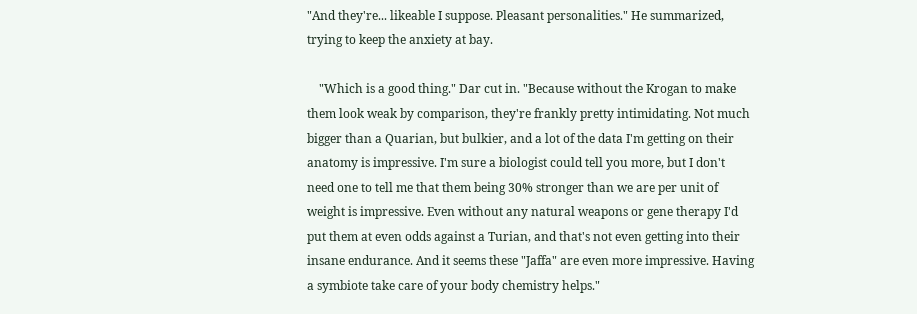"And they're... likeable I suppose. Pleasant personalities." He summarized, trying to keep the anxiety at bay.

    "Which is a good thing." Dar cut in. "Because without the Krogan to make them look weak by comparison, they're frankly pretty intimidating. Not much bigger than a Quarian, but bulkier, and a lot of the data I'm getting on their anatomy is impressive. I'm sure a biologist could tell you more, but I don't need one to tell me that them being 30% stronger than we are per unit of weight is impressive. Even without any natural weapons or gene therapy I'd put them at even odds against a Turian, and that's not even getting into their insane endurance. And it seems these "Jaffa" are even more impressive. Having a symbiote take care of your body chemistry helps."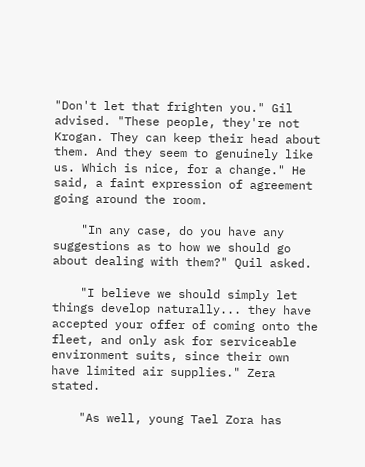"Don't let that frighten you." Gil advised. "These people, they're not Krogan. They can keep their head about them. And they seem to genuinely like us. Which is nice, for a change." He said, a faint expression of agreement going around the room.

    "In any case, do you have any suggestions as to how we should go about dealing with them?" Quil asked.

    "I believe we should simply let things develop naturally... they have accepted your offer of coming onto the fleet, and only ask for serviceable environment suits, since their own have limited air supplies." Zera stated.

    "As well, young Tael Zora has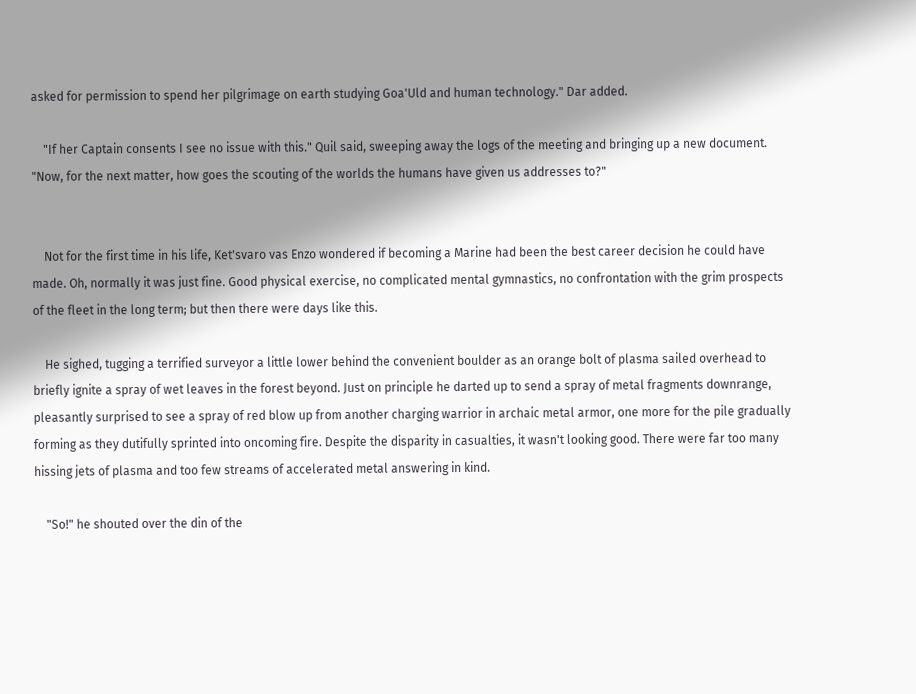asked for permission to spend her pilgrimage on earth studying Goa'Uld and human technology." Dar added.

    "If her Captain consents I see no issue with this." Quil said, sweeping away the logs of the meeting and bringing up a new document. "Now, for the next matter, how goes the scouting of the worlds the humans have given us addresses to?"


    Not for the first time in his life, Ket'svaro vas Enzo wondered if becoming a Marine had been the best career decision he could have made. Oh, normally it was just fine. Good physical exercise, no complicated mental gymnastics, no confrontation with the grim prospects of the fleet in the long term; but then there were days like this.

    He sighed, tugging a terrified surveyor a little lower behind the convenient boulder as an orange bolt of plasma sailed overhead to briefly ignite a spray of wet leaves in the forest beyond. Just on principle he darted up to send a spray of metal fragments downrange, pleasantly surprised to see a spray of red blow up from another charging warrior in archaic metal armor, one more for the pile gradually forming as they dutifully sprinted into oncoming fire. Despite the disparity in casualties, it wasn't looking good. There were far too many hissing jets of plasma and too few streams of accelerated metal answering in kind.

    "So!" he shouted over the din of the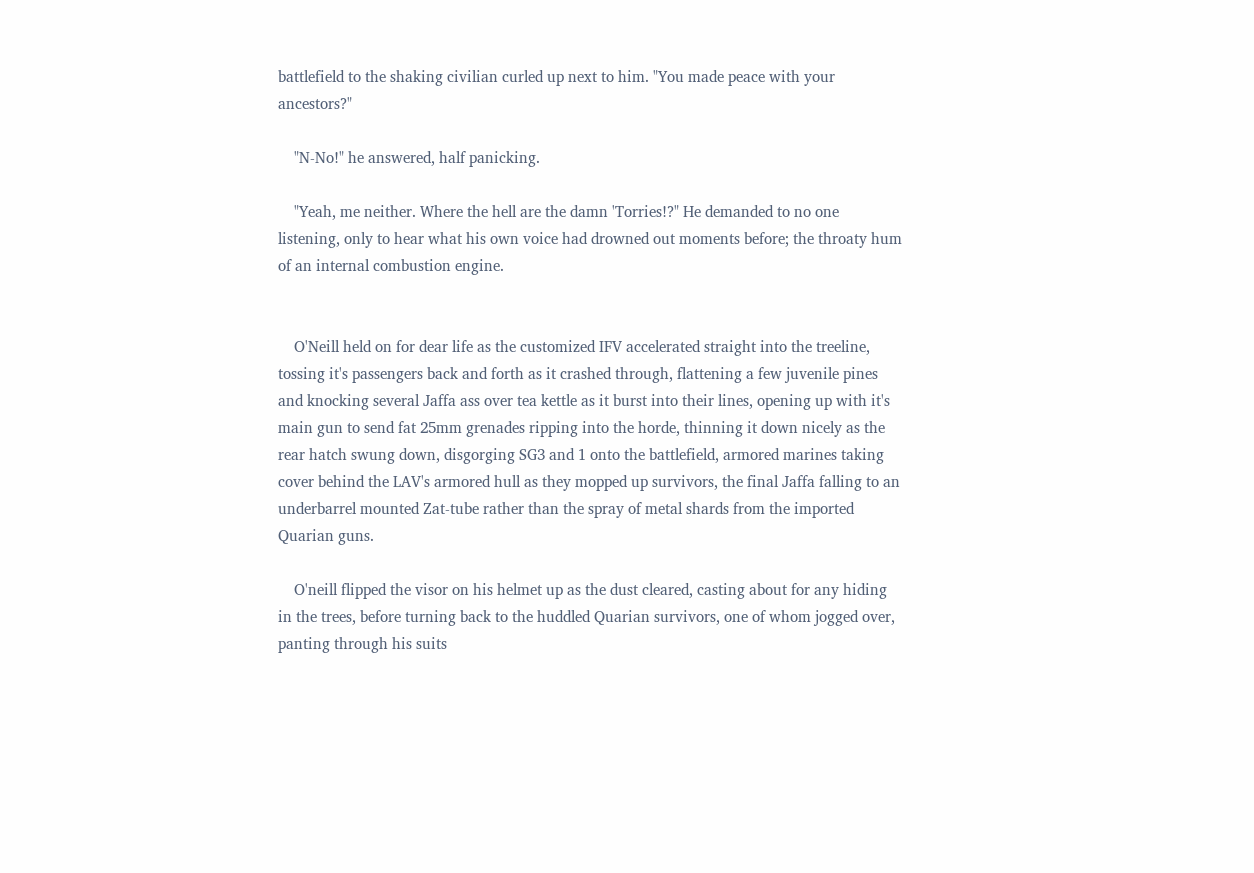battlefield to the shaking civilian curled up next to him. "You made peace with your ancestors?"

    "N-No!" he answered, half panicking.

    "Yeah, me neither. Where the hell are the damn 'Torries!?" He demanded to no one listening, only to hear what his own voice had drowned out moments before; the throaty hum of an internal combustion engine.


    O'Neill held on for dear life as the customized IFV accelerated straight into the treeline, tossing it's passengers back and forth as it crashed through, flattening a few juvenile pines and knocking several Jaffa ass over tea kettle as it burst into their lines, opening up with it's main gun to send fat 25mm grenades ripping into the horde, thinning it down nicely as the rear hatch swung down, disgorging SG3 and 1 onto the battlefield, armored marines taking cover behind the LAV's armored hull as they mopped up survivors, the final Jaffa falling to an underbarrel mounted Zat-tube rather than the spray of metal shards from the imported Quarian guns.

    O'neill flipped the visor on his helmet up as the dust cleared, casting about for any hiding in the trees, before turning back to the huddled Quarian survivors, one of whom jogged over, panting through his suits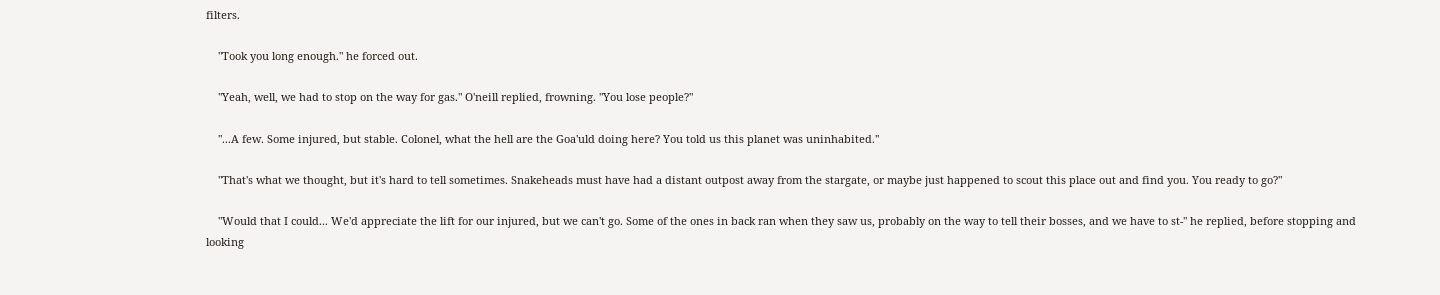filters.

    "Took you long enough." he forced out.

    "Yeah, well, we had to stop on the way for gas." O'neill replied, frowning. "You lose people?"

    "...A few. Some injured, but stable. Colonel, what the hell are the Goa'uld doing here? You told us this planet was uninhabited."

    "That's what we thought, but it's hard to tell sometimes. Snakeheads must have had a distant outpost away from the stargate, or maybe just happened to scout this place out and find you. You ready to go?"

    "Would that I could... We'd appreciate the lift for our injured, but we can't go. Some of the ones in back ran when they saw us, probably on the way to tell their bosses, and we have to st-" he replied, before stopping and looking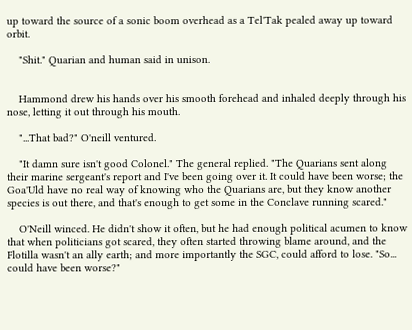up toward the source of a sonic boom overhead as a Tel'Tak pealed away up toward orbit.

    "Shit." Quarian and human said in unison.


    Hammond drew his hands over his smooth forehead and inhaled deeply through his nose, letting it out through his mouth.

    "...That bad?" O'neill ventured.

    "It damn sure isn't good Colonel." The general replied. "The Quarians sent along their marine sergeant's report and I've been going over it. It could have been worse; the Goa'Uld have no real way of knowing who the Quarians are, but they know another species is out there, and that's enough to get some in the Conclave running scared."

    O'Neill winced. He didn't show it often, but he had enough political acumen to know that when politicians got scared, they often started throwing blame around, and the Flotilla wasn't an ally earth; and more importantly the SGC, could afford to lose. "So... could have been worse?"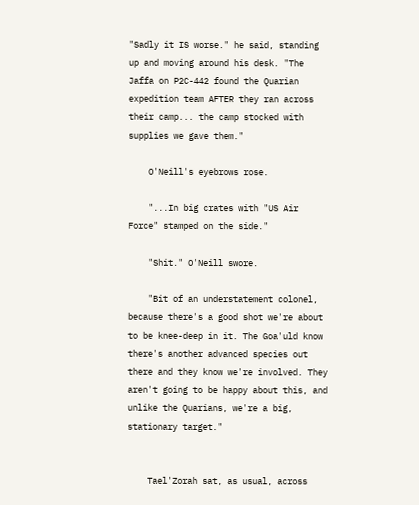"Sadly it IS worse." he said, standing up and moving around his desk. "The Jaffa on P2C-442 found the Quarian expedition team AFTER they ran across their camp... the camp stocked with supplies we gave them."

    O'Neill's eyebrows rose.

    "...In big crates with "US Air Force" stamped on the side."

    "Shit." O'Neill swore.

    "Bit of an understatement colonel, because there's a good shot we're about to be knee-deep in it. The Goa'uld know there's another advanced species out there and they know we're involved. They aren't going to be happy about this, and unlike the Quarians, we're a big, stationary target."


    Tael'Zorah sat, as usual, across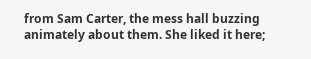from Sam Carter, the mess hall buzzing animately about them. She liked it here;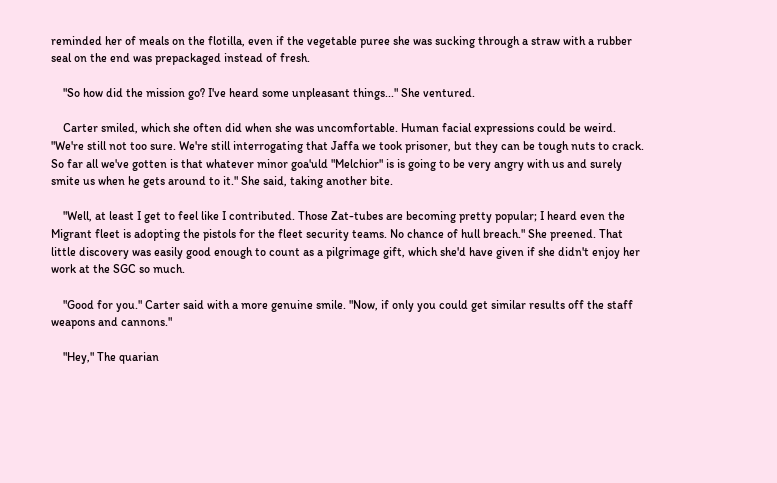reminded her of meals on the flotilla, even if the vegetable puree she was sucking through a straw with a rubber seal on the end was prepackaged instead of fresh.

    "So how did the mission go? I've heard some unpleasant things..." She ventured.

    Carter smiled, which she often did when she was uncomfortable. Human facial expressions could be weird. "We're still not too sure. We're still interrogating that Jaffa we took prisoner, but they can be tough nuts to crack. So far all we've gotten is that whatever minor goa'uld "Melchior" is is going to be very angry with us and surely smite us when he gets around to it." She said, taking another bite.

    "Well, at least I get to feel like I contributed. Those Zat-tubes are becoming pretty popular; I heard even the Migrant fleet is adopting the pistols for the fleet security teams. No chance of hull breach." She preened. That little discovery was easily good enough to count as a pilgrimage gift, which she'd have given if she didn't enjoy her work at the SGC so much.

    "Good for you." Carter said with a more genuine smile. "Now, if only you could get similar results off the staff weapons and cannons."

    "Hey," The quarian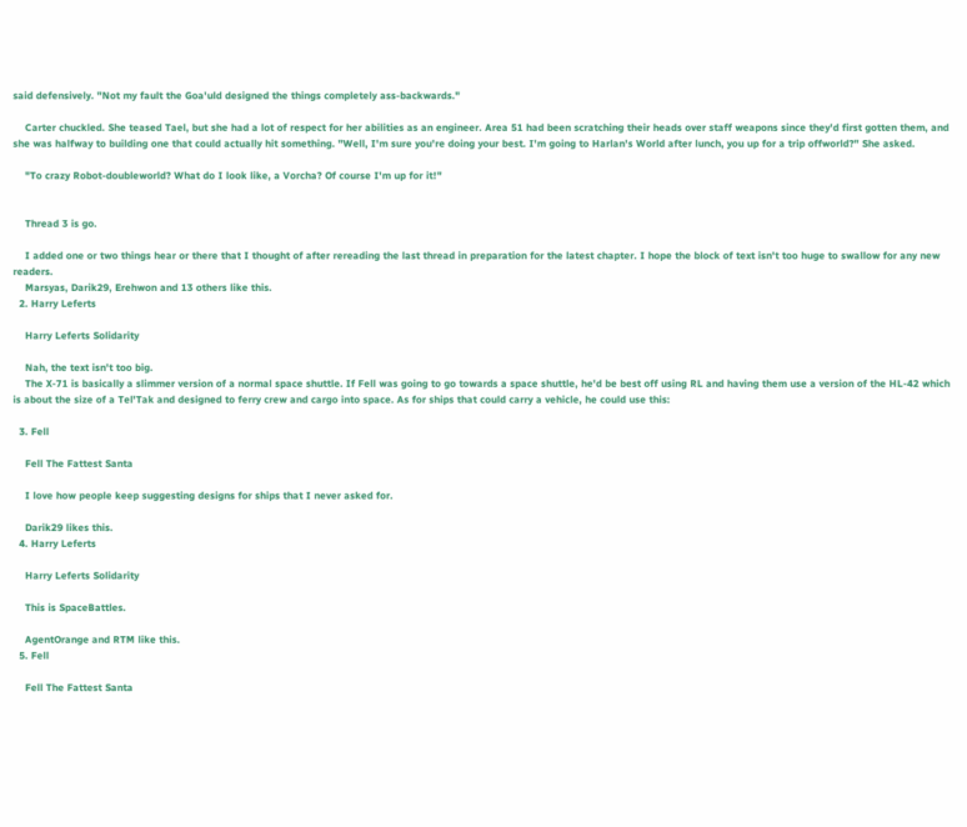said defensively. "Not my fault the Goa'uld designed the things completely ass-backwards."

    Carter chuckled. She teased Tael, but she had a lot of respect for her abilities as an engineer. Area 51 had been scratching their heads over staff weapons since they'd first gotten them, and she was halfway to building one that could actually hit something. "Well, I'm sure you're doing your best. I'm going to Harlan's World after lunch, you up for a trip offworld?" She asked.

    "To crazy Robot-doubleworld? What do I look like, a Vorcha? Of course I'm up for it!"


    Thread 3 is go.

    I added one or two things hear or there that I thought of after rereading the last thread in preparation for the latest chapter. I hope the block of text isn't too huge to swallow for any new readers.
    Marsyas, Darik29, Erehwon and 13 others like this.
  2. Harry Leferts

    Harry Leferts Solidarity

    Nah, the text isn't too big.
    The X-71 is basically a slimmer version of a normal space shuttle. If Fell was going to go towards a space shuttle, he'd be best off using RL and having them use a version of the HL-42 which is about the size of a Tel'Tak and designed to ferry crew and cargo into space. As for ships that could carry a vehicle, he could use this:

  3. Fell

    Fell The Fattest Santa

    I love how people keep suggesting designs for ships that I never asked for.

    Darik29 likes this.
  4. Harry Leferts

    Harry Leferts Solidarity

    This is SpaceBattles.

    AgentOrange and RTM like this.
  5. Fell

    Fell The Fattest Santa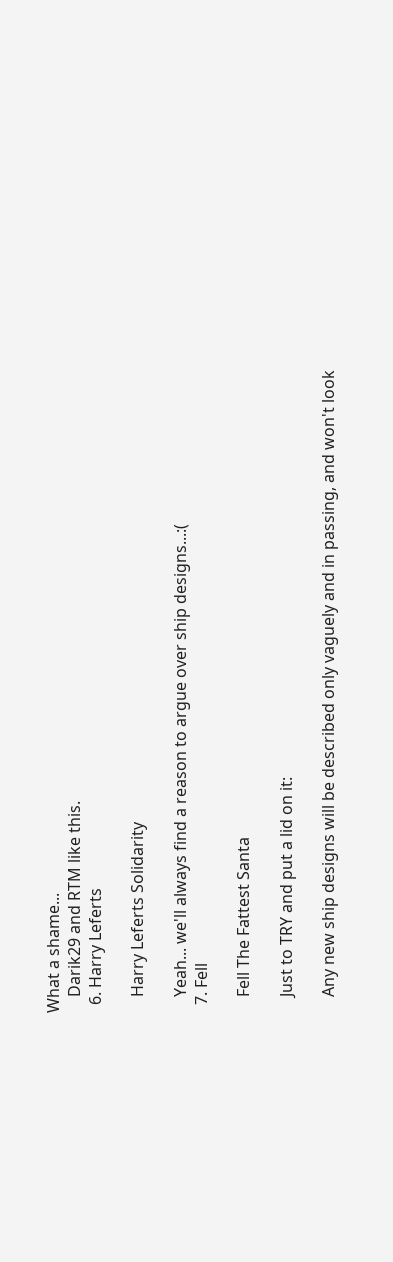What a shame...
    Darik29 and RTM like this.
  6. Harry Leferts

    Harry Leferts Solidarity

    Yeah... we'll always find a reason to argue over ship designs...:(
  7. Fell

    Fell The Fattest Santa

    Just to TRY and put a lid on it:

    Any new ship designs will be described only vaguely and in passing, and won't look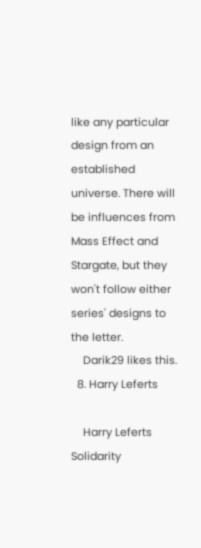like any particular design from an established universe. There will be influences from Mass Effect and Stargate, but they won't follow either series' designs to the letter.
    Darik29 likes this.
  8. Harry Leferts

    Harry Leferts Solidarity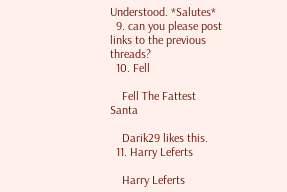Understood. *Salutes*
  9. can you please post links to the previous threads?
  10. Fell

    Fell The Fattest Santa

    Darik29 likes this.
  11. Harry Leferts

    Harry Leferts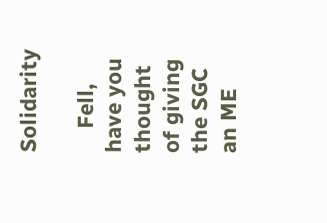Solidarity

    Fell, have you thought of giving the SGC an ME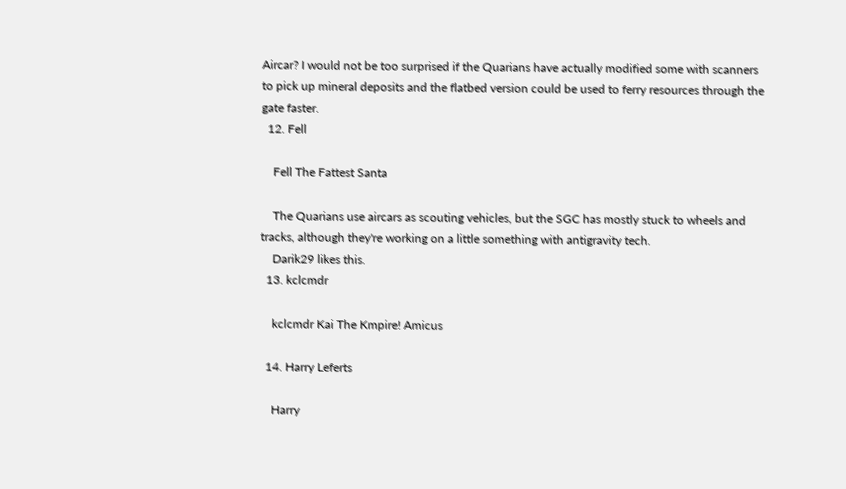Aircar? I would not be too surprised if the Quarians have actually modified some with scanners to pick up mineral deposits and the flatbed version could be used to ferry resources through the gate faster.
  12. Fell

    Fell The Fattest Santa

    The Quarians use aircars as scouting vehicles, but the SGC has mostly stuck to wheels and tracks, although they're working on a little something with antigravity tech.
    Darik29 likes this.
  13. kclcmdr

    kclcmdr Kai The Kmpire! Amicus

  14. Harry Leferts

    Harry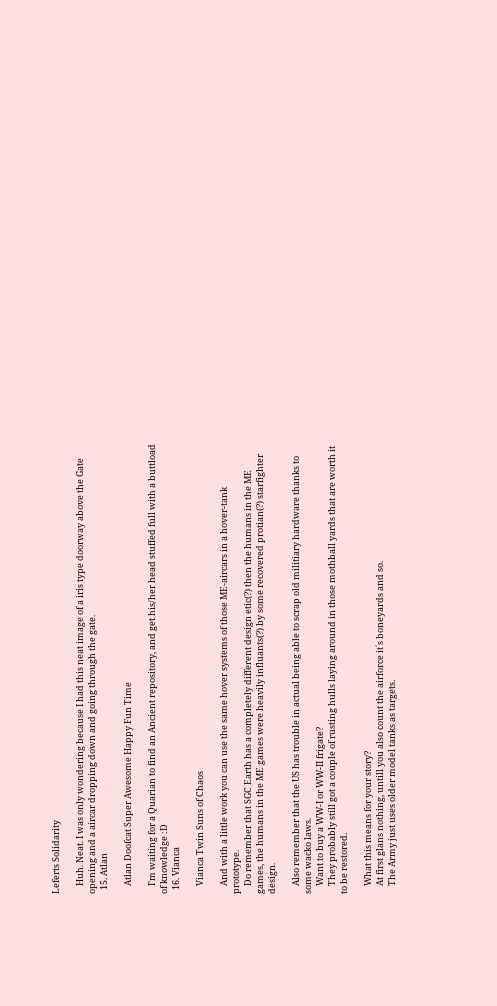Leferts Solidarity

    Huh. Neat. I was only wondering because I had this neat image of a iris type doorway above the Gate opening and a aircar dropping down and going through the gate.
  15. Atlan

    Atlan Doofcat Super Awesome Happy Fun Time

    I'm waiting for a Quarian to find an Ancient repository, and get his/her head stuffed full with a buttload of knowledge :D
  16. Vianca

    Vianca Twin Suns of Chaos

    And with a little work you can use the same hover systems of those ME-aircars in a hover-tank prototype.
    Do remember that SGC Earth has a completely different design etic(?) then the humans in the ME games, the humans in the ME games were heavily influants(?) by some recovered protian(?) starfighter design.

    Also remember that the US has trouble in actual being able to scrap old militiary hardware thanks to some wacko laws.
    Want to buy a WW-I or WW-II frigate?
    They probably still got a couple of rusting hulls laying around in those mothball yards that are worth it to be restored.

    What this means for your story?
    At first glans nothing, untill you also count the airforce it´s boneyards and so.
    The Army just uses older model tanks as targets.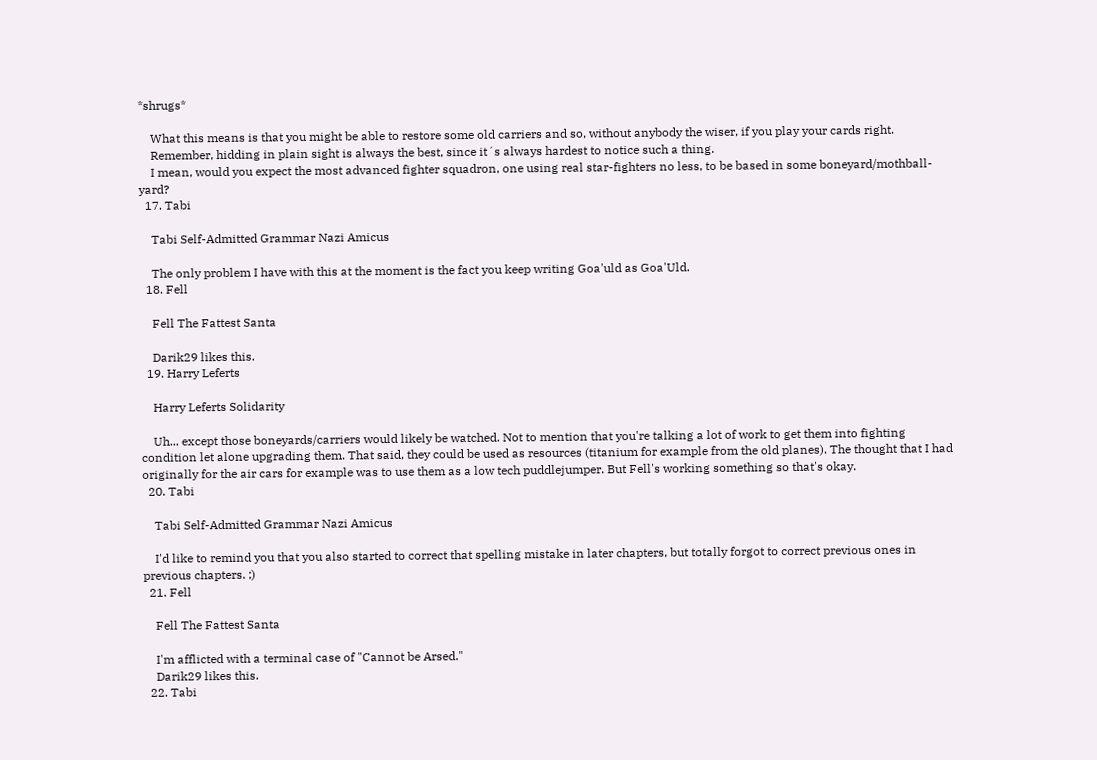*shrugs*

    What this means is that you might be able to restore some old carriers and so, without anybody the wiser, if you play your cards right.
    Remember, hidding in plain sight is always the best, since it´s always hardest to notice such a thing.
    I mean, would you expect the most advanced fighter squadron, one using real star-fighters no less, to be based in some boneyard/mothball-yard?
  17. Tabi

    Tabi Self-Admitted Grammar Nazi Amicus

    The only problem I have with this at the moment is the fact you keep writing Goa'uld as Goa'Uld.
  18. Fell

    Fell The Fattest Santa

    Darik29 likes this.
  19. Harry Leferts

    Harry Leferts Solidarity

    Uh... except those boneyards/carriers would likely be watched. Not to mention that you're talking a lot of work to get them into fighting condition let alone upgrading them. That said, they could be used as resources (titanium for example from the old planes). The thought that I had originally for the air cars for example was to use them as a low tech puddlejumper. But Fell's working something so that's okay.
  20. Tabi

    Tabi Self-Admitted Grammar Nazi Amicus

    I'd like to remind you that you also started to correct that spelling mistake in later chapters, but totally forgot to correct previous ones in previous chapters. ;)
  21. Fell

    Fell The Fattest Santa

    I'm afflicted with a terminal case of "Cannot be Arsed."
    Darik29 likes this.
  22. Tabi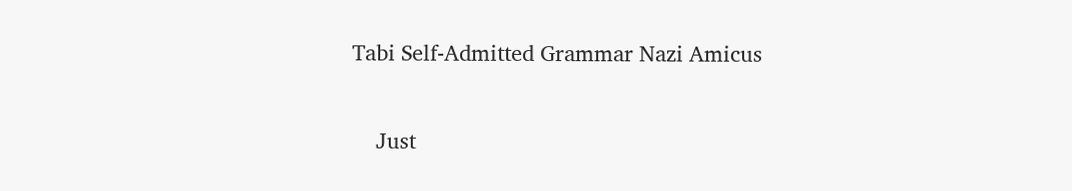Tabi Self-Admitted Grammar Nazi Amicus

    Just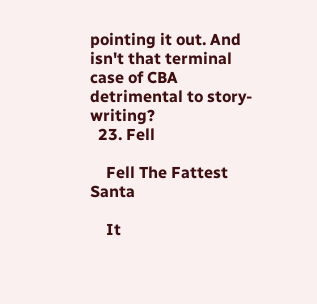pointing it out. And isn't that terminal case of CBA detrimental to story-writing?
  23. Fell

    Fell The Fattest Santa

    It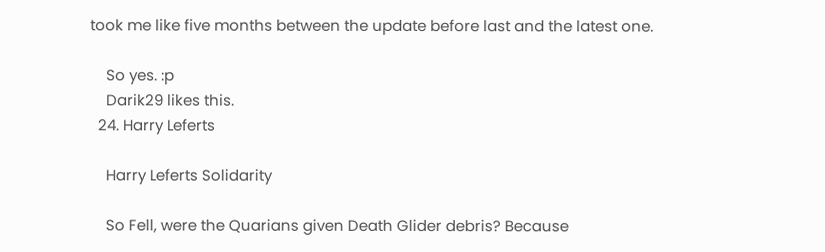took me like five months between the update before last and the latest one.

    So yes. :p
    Darik29 likes this.
  24. Harry Leferts

    Harry Leferts Solidarity

    So Fell, were the Quarians given Death Glider debris? Because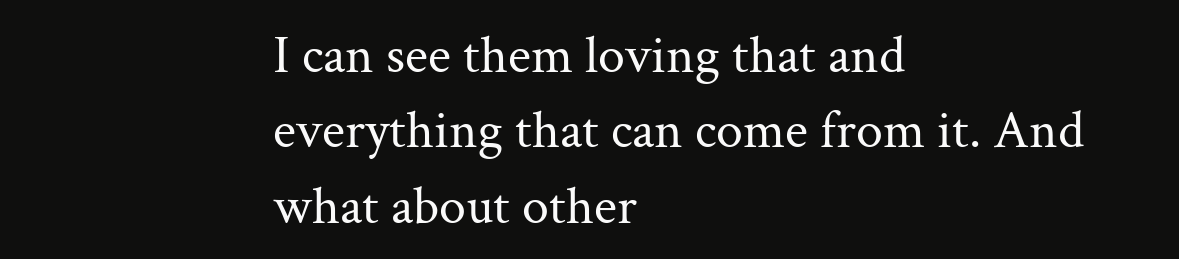I can see them loving that and everything that can come from it. And what about other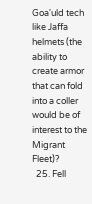Goa'uld tech like Jaffa helmets (the ability to create armor that can fold into a coller would be of interest to the Migrant Fleet)?
  25. Fell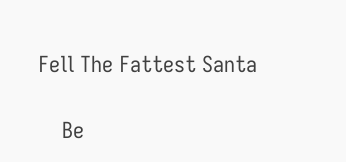Fell The Fattest Santa

    Be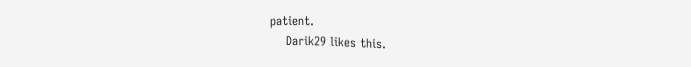patient.
    Darik29 likes this.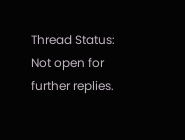Thread Status:
Not open for further replies.